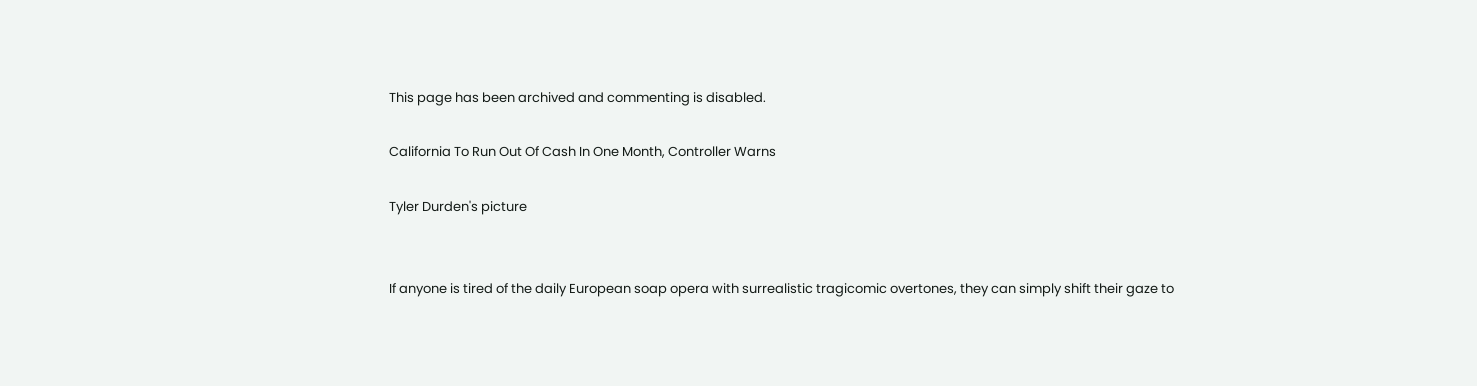This page has been archived and commenting is disabled.

California To Run Out Of Cash In One Month, Controller Warns

Tyler Durden's picture


If anyone is tired of the daily European soap opera with surrealistic tragicomic overtones, they can simply shift their gaze to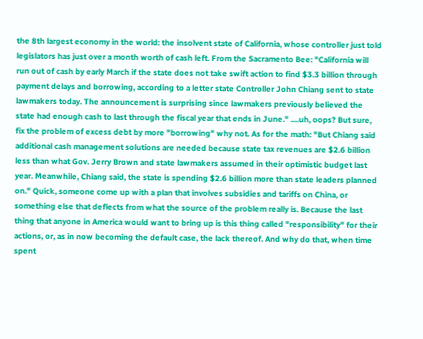the 8th largest economy in the world: the insolvent state of California, whose controller just told legislators has just over a month worth of cash left. From the Sacramento Bee: "California will run out of cash by early March if the state does not take swift action to find $3.3 billion through payment delays and borrowing, according to a letter state Controller John Chiang sent to state lawmakers today. The announcement is surprising since lawmakers previously believed the state had enough cash to last through the fiscal year that ends in June." ....uh, oops? But sure, fix the problem of excess debt by more "borrowing" why not. As for the math: "But Chiang said additional cash management solutions are needed because state tax revenues are $2.6 billion less than what Gov. Jerry Brown and state lawmakers assumed in their optimistic budget last year. Meanwhile, Chiang said, the state is spending $2.6 billion more than state leaders planned on." Quick, someone come up with a plan that involves subsidies and tariffs on China, or something else that deflects from what the source of the problem really is. Because the last thing that anyone in America would want to bring up is this thing called "responsibility" for their actions, or, as in now becoming the default case, the lack thereof. And why do that, when time spent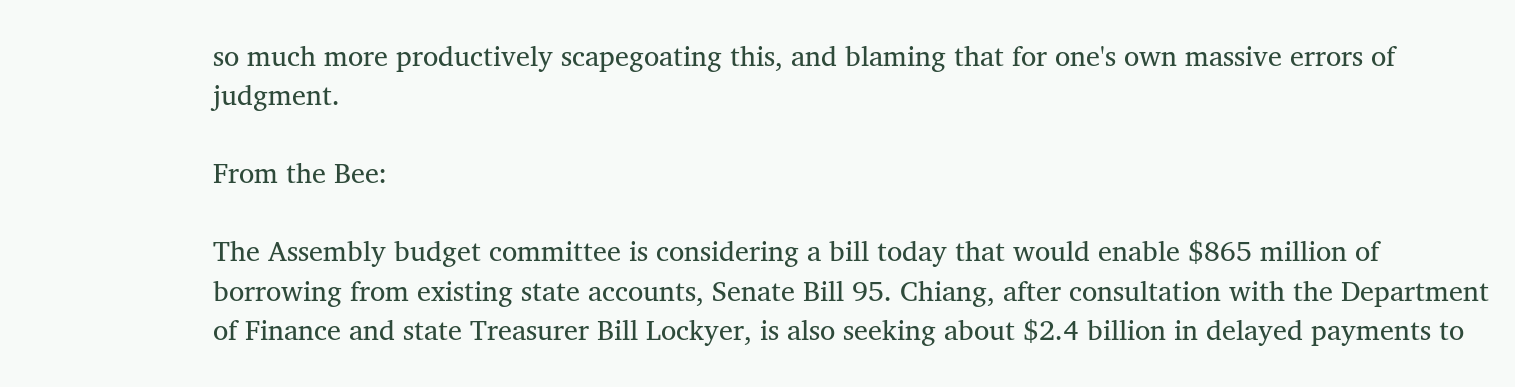so much more productively scapegoating this, and blaming that for one's own massive errors of judgment.

From the Bee:

The Assembly budget committee is considering a bill today that would enable $865 million of borrowing from existing state accounts, Senate Bill 95. Chiang, after consultation with the Department of Finance and state Treasurer Bill Lockyer, is also seeking about $2.4 billion in delayed payments to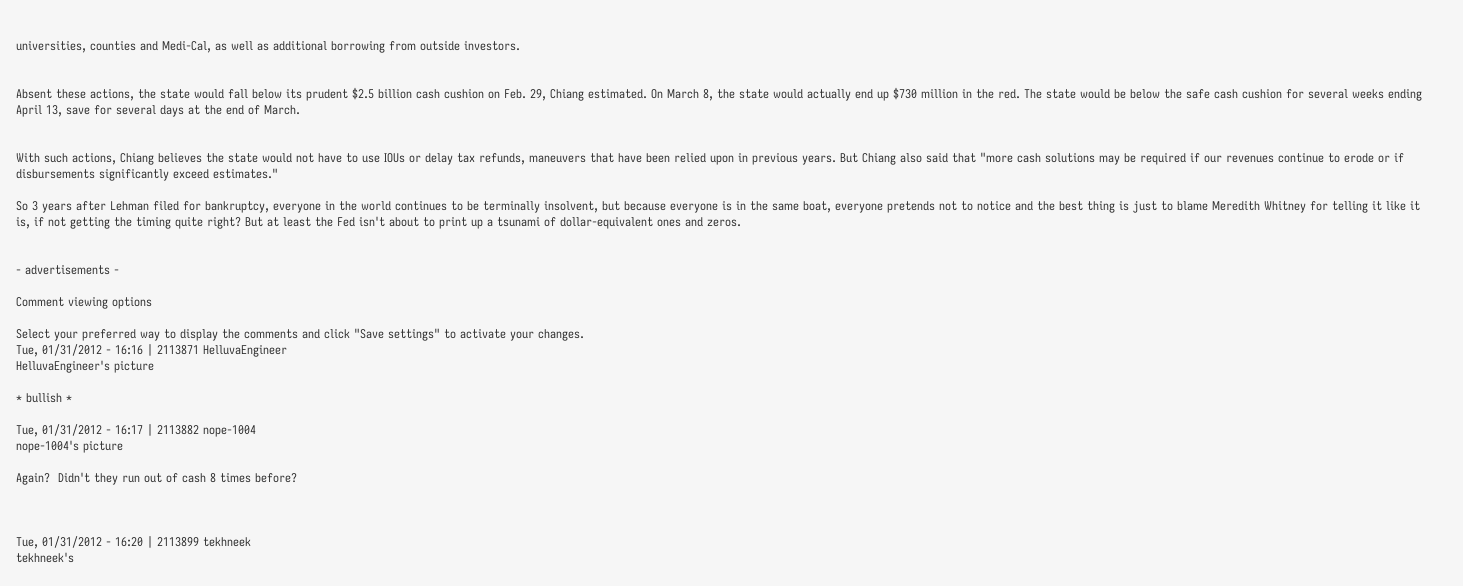universities, counties and Medi-Cal, as well as additional borrowing from outside investors.


Absent these actions, the state would fall below its prudent $2.5 billion cash cushion on Feb. 29, Chiang estimated. On March 8, the state would actually end up $730 million in the red. The state would be below the safe cash cushion for several weeks ending April 13, save for several days at the end of March.


With such actions, Chiang believes the state would not have to use IOUs or delay tax refunds, maneuvers that have been relied upon in previous years. But Chiang also said that "more cash solutions may be required if our revenues continue to erode or if disbursements significantly exceed estimates."

So 3 years after Lehman filed for bankruptcy, everyone in the world continues to be terminally insolvent, but because everyone is in the same boat, everyone pretends not to notice and the best thing is just to blame Meredith Whitney for telling it like it is, if not getting the timing quite right? But at least the Fed isn't about to print up a tsunami of dollar-equivalent ones and zeros.


- advertisements -

Comment viewing options

Select your preferred way to display the comments and click "Save settings" to activate your changes.
Tue, 01/31/2012 - 16:16 | 2113871 HelluvaEngineer
HelluvaEngineer's picture

* bullish *

Tue, 01/31/2012 - 16:17 | 2113882 nope-1004
nope-1004's picture

Again?  Didn't they run out of cash 8 times before?



Tue, 01/31/2012 - 16:20 | 2113899 tekhneek
tekhneek's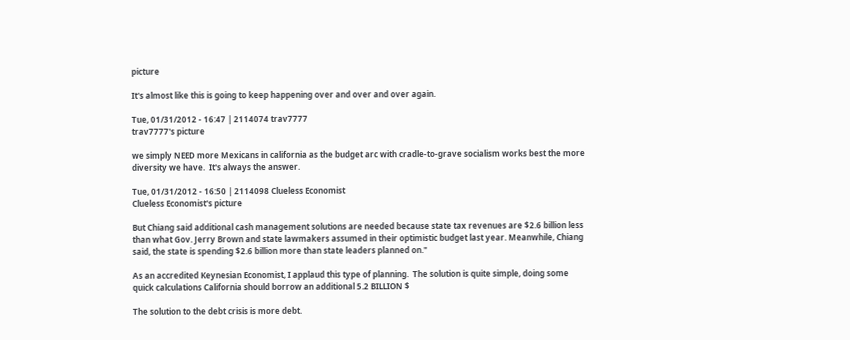picture

It's almost like this is going to keep happening over and over and over again.

Tue, 01/31/2012 - 16:47 | 2114074 trav7777
trav7777's picture

we simply NEED more Mexicans in california as the budget arc with cradle-to-grave socialism works best the more diversity we have.  It's always the answer.

Tue, 01/31/2012 - 16:50 | 2114098 Clueless Economist
Clueless Economist's picture

But Chiang said additional cash management solutions are needed because state tax revenues are $2.6 billion less than what Gov. Jerry Brown and state lawmakers assumed in their optimistic budget last year. Meanwhile, Chiang said, the state is spending $2.6 billion more than state leaders planned on."

As an accredited Keynesian Economist, I applaud this type of planning.  The solution is quite simple, doing some quick calculations California should borrow an additional 5.2 BILLION $

The solution to the debt crisis is more debt.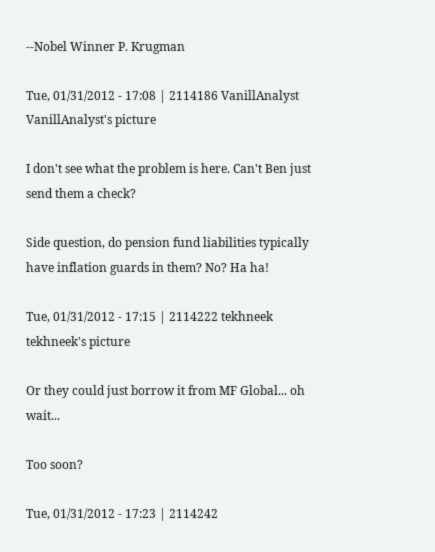--Nobel Winner P. Krugman

Tue, 01/31/2012 - 17:08 | 2114186 VanillAnalyst
VanillAnalyst's picture

I don't see what the problem is here. Can't Ben just send them a check?

Side question, do pension fund liabilities typically have inflation guards in them? No? Ha ha!

Tue, 01/31/2012 - 17:15 | 2114222 tekhneek
tekhneek's picture

Or they could just borrow it from MF Global... oh wait...

Too soon?

Tue, 01/31/2012 - 17:23 | 2114242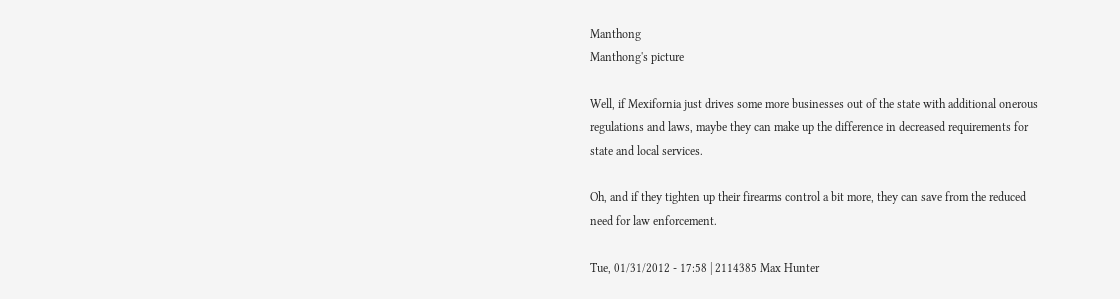Manthong
Manthong's picture

Well, if Mexifornia just drives some more businesses out of the state with additional onerous regulations and laws, maybe they can make up the difference in decreased requirements for state and local services.

Oh, and if they tighten up their firearms control a bit more, they can save from the reduced need for law enforcement.

Tue, 01/31/2012 - 17:58 | 2114385 Max Hunter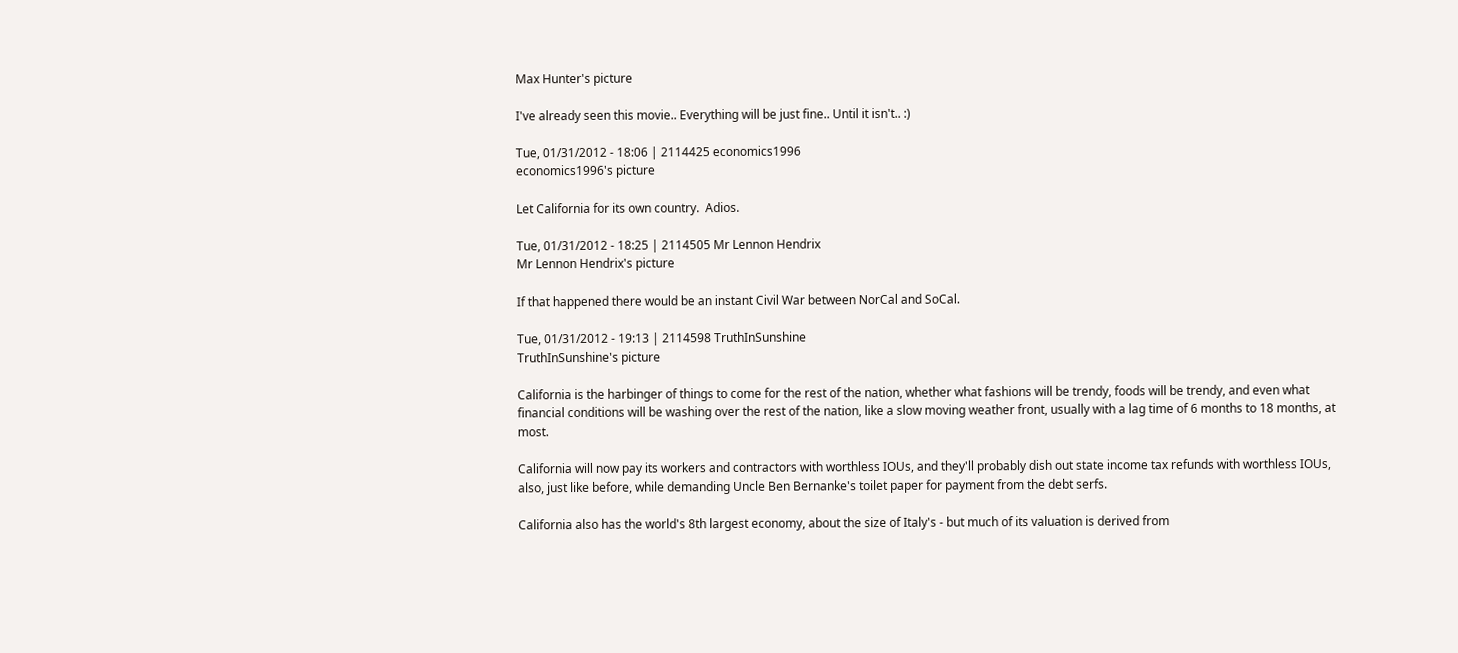Max Hunter's picture

I've already seen this movie.. Everything will be just fine.. Until it isn't.. :)

Tue, 01/31/2012 - 18:06 | 2114425 economics1996
economics1996's picture

Let California for its own country.  Adios.

Tue, 01/31/2012 - 18:25 | 2114505 Mr Lennon Hendrix
Mr Lennon Hendrix's picture

If that happened there would be an instant Civil War between NorCal and SoCal.

Tue, 01/31/2012 - 19:13 | 2114598 TruthInSunshine
TruthInSunshine's picture

California is the harbinger of things to come for the rest of the nation, whether what fashions will be trendy, foods will be trendy, and even what financial conditions will be washing over the rest of the nation, like a slow moving weather front, usually with a lag time of 6 months to 18 months, at most.

California will now pay its workers and contractors with worthless IOUs, and they'll probably dish out state income tax refunds with worthless IOUs, also, just like before, while demanding Uncle Ben Bernanke's toilet paper for payment from the debt serfs.

California also has the world's 8th largest economy, about the size of Italy's - but much of its valuation is derived from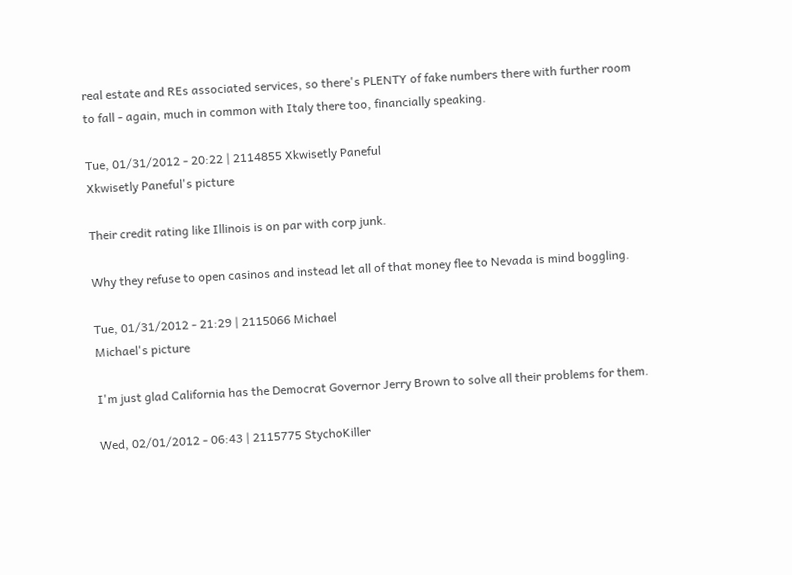real estate and REs associated services, so there's PLENTY of fake numbers there with further room to fall - again, much in common with Italy there too, financially speaking.

Tue, 01/31/2012 - 20:22 | 2114855 Xkwisetly Paneful
Xkwisetly Paneful's picture

Their credit rating like Illinois is on par with corp junk.

Why they refuse to open casinos and instead let all of that money flee to Nevada is mind boggling.

Tue, 01/31/2012 - 21:29 | 2115066 Michael
Michael's picture

I'm just glad California has the Democrat Governor Jerry Brown to solve all their problems for them.

Wed, 02/01/2012 - 06:43 | 2115775 StychoKiller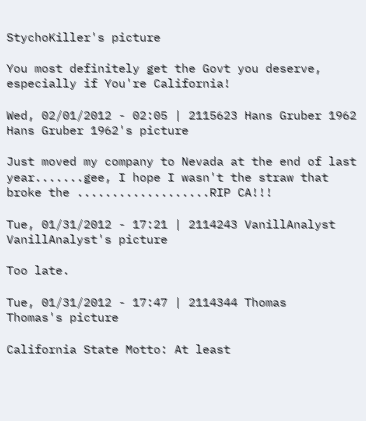StychoKiller's picture

You most definitely get the Govt you deserve, especially if You're California!

Wed, 02/01/2012 - 02:05 | 2115623 Hans Gruber 1962
Hans Gruber 1962's picture

Just moved my company to Nevada at the end of last year.......gee, I hope I wasn't the straw that broke the ...................RIP CA!!!

Tue, 01/31/2012 - 17:21 | 2114243 VanillAnalyst
VanillAnalyst's picture

Too late.

Tue, 01/31/2012 - 17:47 | 2114344 Thomas
Thomas's picture

California State Motto: At least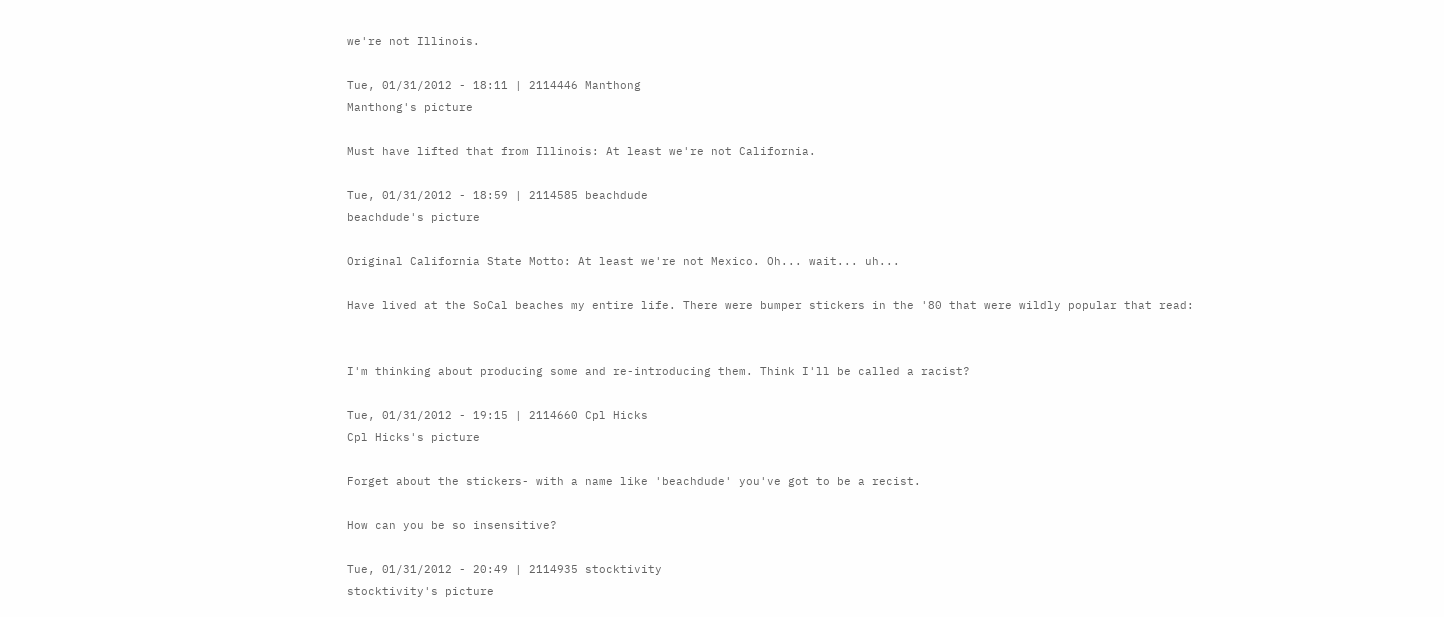we're not Illinois.

Tue, 01/31/2012 - 18:11 | 2114446 Manthong
Manthong's picture

Must have lifted that from Illinois: At least we're not California.

Tue, 01/31/2012 - 18:59 | 2114585 beachdude
beachdude's picture

Original California State Motto: At least we're not Mexico. Oh... wait... uh...

Have lived at the SoCal beaches my entire life. There were bumper stickers in the '80 that were wildly popular that read:


I'm thinking about producing some and re-introducing them. Think I'll be called a racist?

Tue, 01/31/2012 - 19:15 | 2114660 Cpl Hicks
Cpl Hicks's picture

Forget about the stickers- with a name like 'beachdude' you've got to be a recist.

How can you be so insensitive?

Tue, 01/31/2012 - 20:49 | 2114935 stocktivity
stocktivity's picture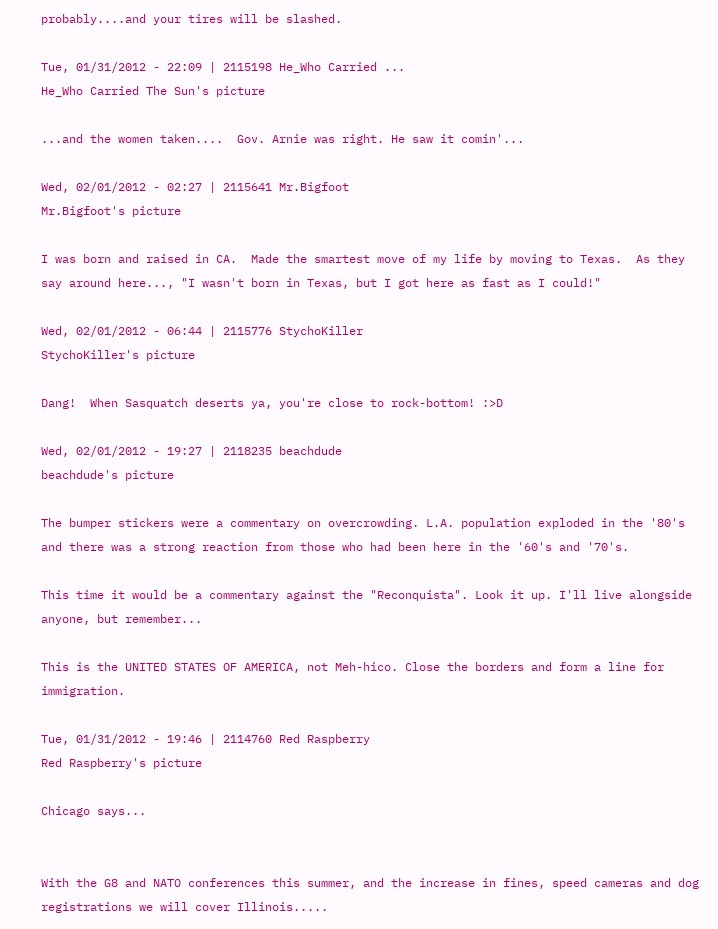probably....and your tires will be slashed.

Tue, 01/31/2012 - 22:09 | 2115198 He_Who Carried ...
He_Who Carried The Sun's picture

...and the women taken....  Gov. Arnie was right. He saw it comin'...

Wed, 02/01/2012 - 02:27 | 2115641 Mr.Bigfoot
Mr.Bigfoot's picture

I was born and raised in CA.  Made the smartest move of my life by moving to Texas.  As they say around here..., "I wasn't born in Texas, but I got here as fast as I could!"

Wed, 02/01/2012 - 06:44 | 2115776 StychoKiller
StychoKiller's picture

Dang!  When Sasquatch deserts ya, you're close to rock-bottom! :>D

Wed, 02/01/2012 - 19:27 | 2118235 beachdude
beachdude's picture

The bumper stickers were a commentary on overcrowding. L.A. population exploded in the '80's and there was a strong reaction from those who had been here in the '60's and '70's.

This time it would be a commentary against the "Reconquista". Look it up. I'll live alongside anyone, but remember...

This is the UNITED STATES OF AMERICA, not Meh-hico. Close the borders and form a line for immigration.

Tue, 01/31/2012 - 19:46 | 2114760 Red Raspberry
Red Raspberry's picture

Chicago says...


With the G8 and NATO conferences this summer, and the increase in fines, speed cameras and dog registrations we will cover Illinois.....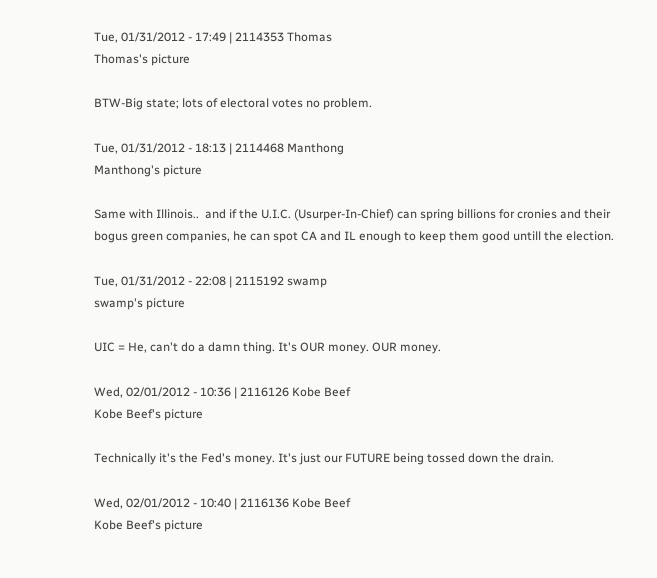Tue, 01/31/2012 - 17:49 | 2114353 Thomas
Thomas's picture

BTW-Big state; lots of electoral votes no problem.

Tue, 01/31/2012 - 18:13 | 2114468 Manthong
Manthong's picture

Same with Illinois..  and if the U.I.C. (Usurper-In-Chief) can spring billions for cronies and their bogus green companies, he can spot CA and IL enough to keep them good untill the election.

Tue, 01/31/2012 - 22:08 | 2115192 swamp
swamp's picture

UIC = He, can't do a damn thing. It's OUR money. OUR money.

Wed, 02/01/2012 - 10:36 | 2116126 Kobe Beef
Kobe Beef's picture

Technically it's the Fed's money. It's just our FUTURE being tossed down the drain.

Wed, 02/01/2012 - 10:40 | 2116136 Kobe Beef
Kobe Beef's picture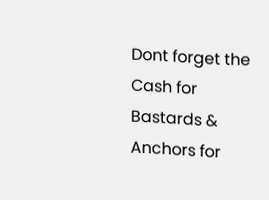Dont forget the Cash for Bastards & Anchors for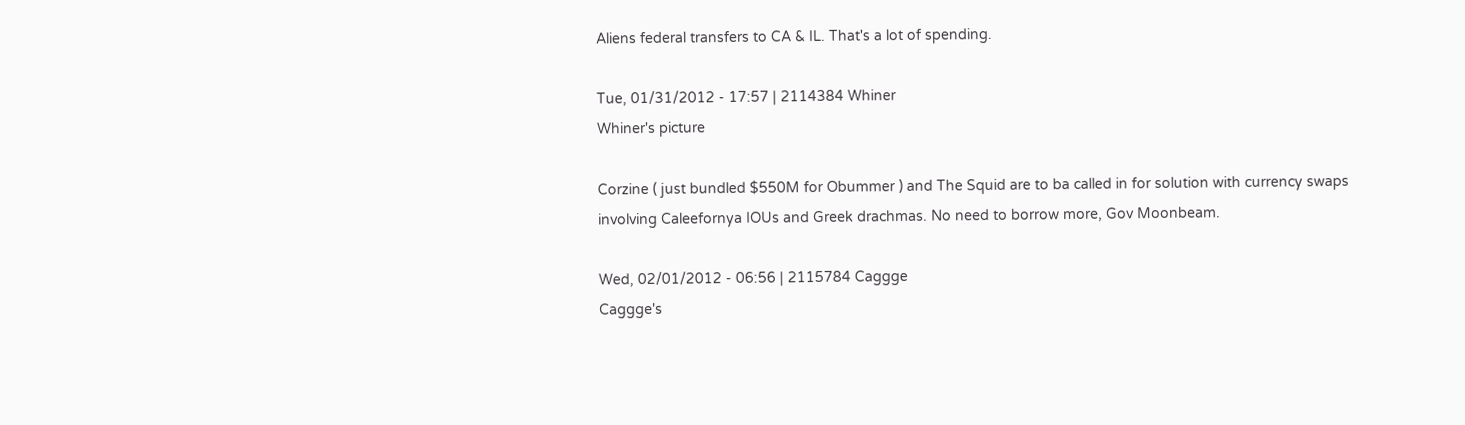Aliens federal transfers to CA & IL. That's a lot of spending.

Tue, 01/31/2012 - 17:57 | 2114384 Whiner
Whiner's picture

Corzine ( just bundled $550M for Obummer ) and The Squid are to ba called in for solution with currency swaps involving Caleefornya IOUs and Greek drachmas. No need to borrow more, Gov Moonbeam.

Wed, 02/01/2012 - 06:56 | 2115784 Caggge
Caggge's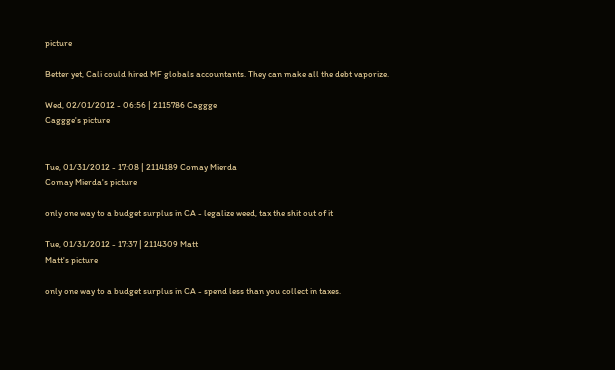picture

Better yet, Cali could hired MF globals accountants. They can make all the debt vaporize.

Wed, 02/01/2012 - 06:56 | 2115786 Caggge
Caggge's picture


Tue, 01/31/2012 - 17:08 | 2114189 Comay Mierda
Comay Mierda's picture

only one way to a budget surplus in CA - legalize weed, tax the shit out of it

Tue, 01/31/2012 - 17:37 | 2114309 Matt
Matt's picture

only one way to a budget surplus in CA - spend less than you collect in taxes.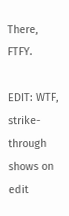There, FTFY.

EDIT: WTF, strike-through shows on edit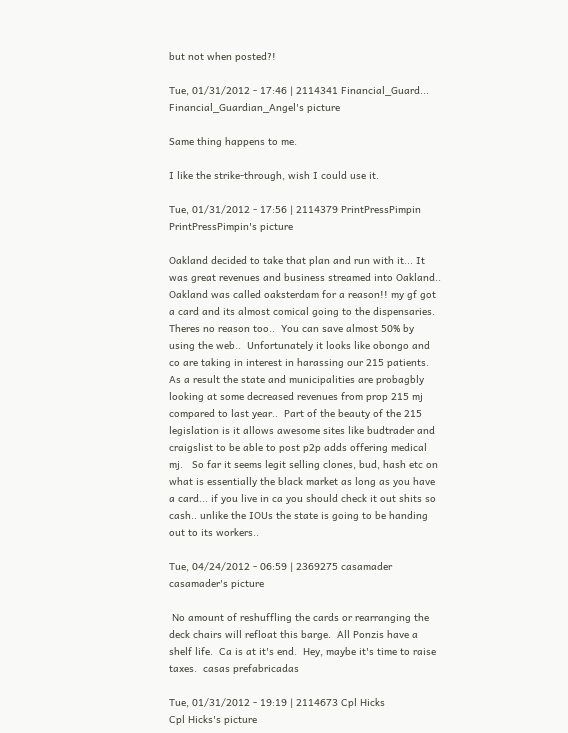but not when posted?!

Tue, 01/31/2012 - 17:46 | 2114341 Financial_Guard...
Financial_Guardian_Angel's picture

Same thing happens to me.

I like the strike-through, wish I could use it.

Tue, 01/31/2012 - 17:56 | 2114379 PrintPressPimpin
PrintPressPimpin's picture

Oakland decided to take that plan and run with it... It was great revenues and business streamed into Oakland.. Oakland was called oaksterdam for a reason!! my gf got a card and its almost comical going to the dispensaries. Theres no reason too..  You can save almost 50% by using the web..  Unfortunately it looks like obongo and co are taking in interest in harassing our 215 patients.  As a result the state and municipalities are probagbly looking at some decreased revenues from prop 215 mj compared to last year..  Part of the beauty of the 215 legislation is it allows awesome sites like budtrader and craigslist to be able to post p2p adds offering medical mj.   So far it seems legit selling clones, bud, hash etc on what is essentially the black market as long as you have a card... if you live in ca you should check it out shits so cash.. unlike the IOUs the state is going to be handing out to its workers..

Tue, 04/24/2012 - 06:59 | 2369275 casamader
casamader's picture

 No amount of reshuffling the cards or rearranging the deck chairs will refloat this barge.  All Ponzis have a shelf life.  Ca is at it's end.  Hey, maybe it's time to raise taxes.  casas prefabricadas

Tue, 01/31/2012 - 19:19 | 2114673 Cpl Hicks
Cpl Hicks's picture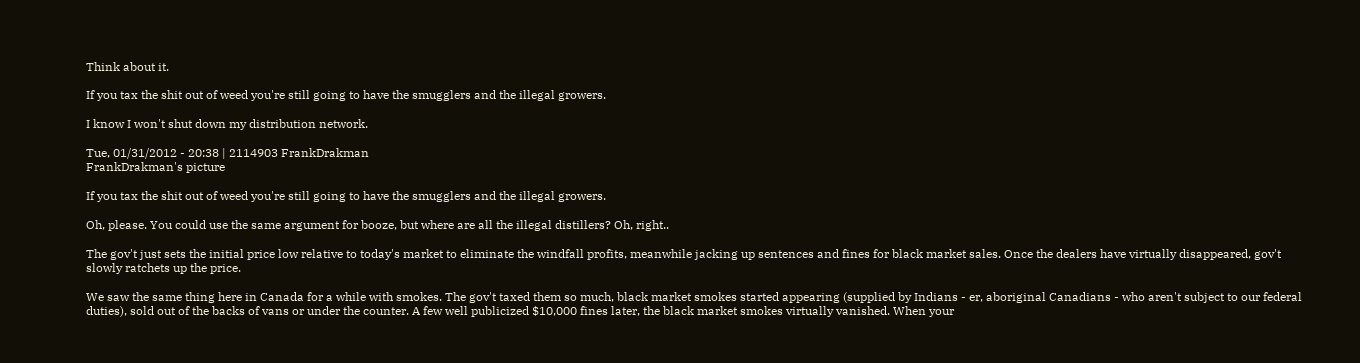Think about it.

If you tax the shit out of weed you're still going to have the smugglers and the illegal growers.

I know I won't shut down my distribution network.

Tue, 01/31/2012 - 20:38 | 2114903 FrankDrakman
FrankDrakman's picture

If you tax the shit out of weed you're still going to have the smugglers and the illegal growers.

Oh, please. You could use the same argument for booze, but where are all the illegal distillers? Oh, right..

The gov't just sets the initial price low relative to today's market to eliminate the windfall profits, meanwhile jacking up sentences and fines for black market sales. Once the dealers have virtually disappeared, gov't slowly ratchets up the price.

We saw the same thing here in Canada for a while with smokes. The gov't taxed them so much, black market smokes started appearing (supplied by Indians - er, aboriginal Canadians - who aren't subject to our federal duties), sold out of the backs of vans or under the counter. A few well publicized $10,000 fines later, the black market smokes virtually vanished. When your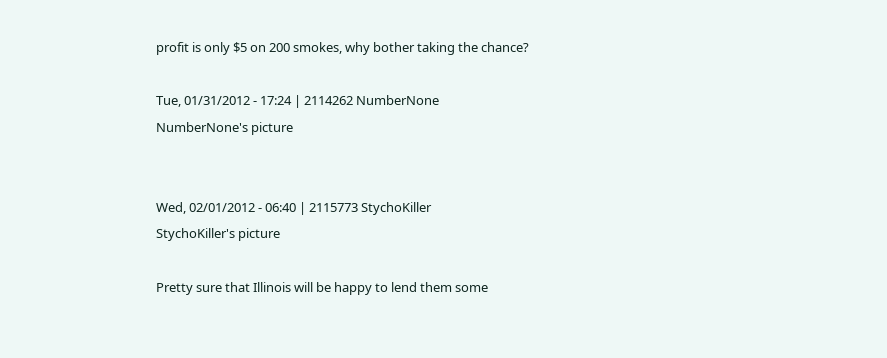profit is only $5 on 200 smokes, why bother taking the chance?

Tue, 01/31/2012 - 17:24 | 2114262 NumberNone
NumberNone's picture


Wed, 02/01/2012 - 06:40 | 2115773 StychoKiller
StychoKiller's picture

Pretty sure that Illinois will be happy to lend them some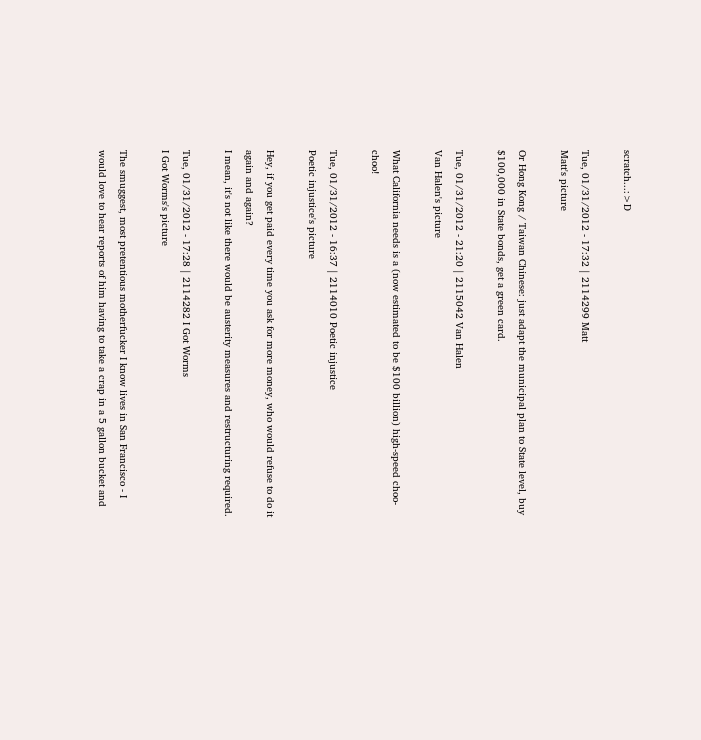scratch...:>D

Tue, 01/31/2012 - 17:32 | 2114299 Matt
Matt's picture

Or Hong Kong / Taiwan Chinese: just adapt the municipal plan to State level, buy $100,000 in State bonds, get a green card.

Tue, 01/31/2012 - 21:20 | 2115042 Van Halen
Van Halen's picture

What California needs is a (now estimated to be $100 billion) high-speed choo-choo!

Tue, 01/31/2012 - 16:37 | 2114010 Poetic injustice
Poetic injustice's picture

Hey, if you get paid every time you ask for more money, who would refuse to do it again and again?
I mean, it's not like there would be austerity measures and restructuring required.

Tue, 01/31/2012 - 17:28 | 2114282 I Got Worms
I Got Worms's picture

The smuggest, most pretentious motherfucker I know lives in San Francisco - I would love to hear reports of him having to take a crap in a 5 gallon bucket and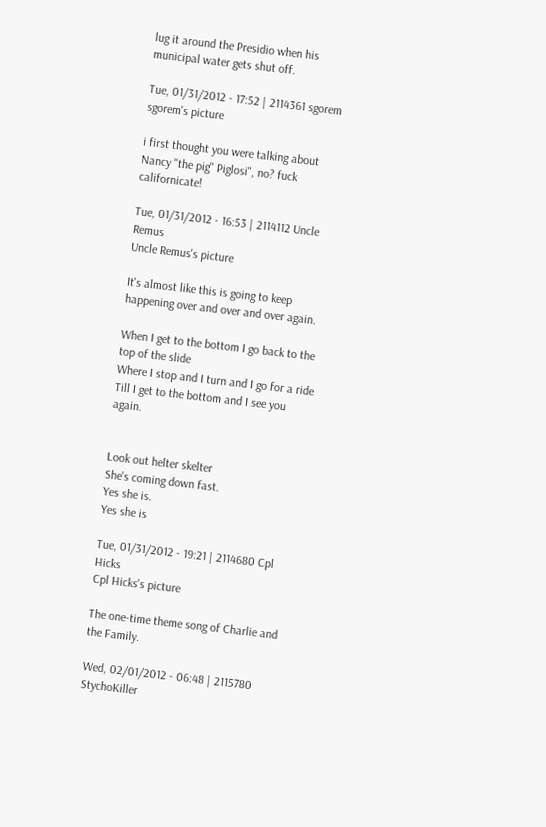lug it around the Presidio when his municipal water gets shut off.

Tue, 01/31/2012 - 17:52 | 2114361 sgorem
sgorem's picture

i first thought you were talking about Nancy "the pig" Piglosi", no? fuck californicate!

Tue, 01/31/2012 - 16:53 | 2114112 Uncle Remus
Uncle Remus's picture

It's almost like this is going to keep happening over and over and over again.

When I get to the bottom I go back to the top of the slide
Where I stop and I turn and I go for a ride
Till I get to the bottom and I see you again.


Look out helter skelter
She's coming down fast.
Yes she is.
Yes she is

Tue, 01/31/2012 - 19:21 | 2114680 Cpl Hicks
Cpl Hicks's picture

The one-time theme song of Charlie and the Family.

Wed, 02/01/2012 - 06:48 | 2115780 StychoKiller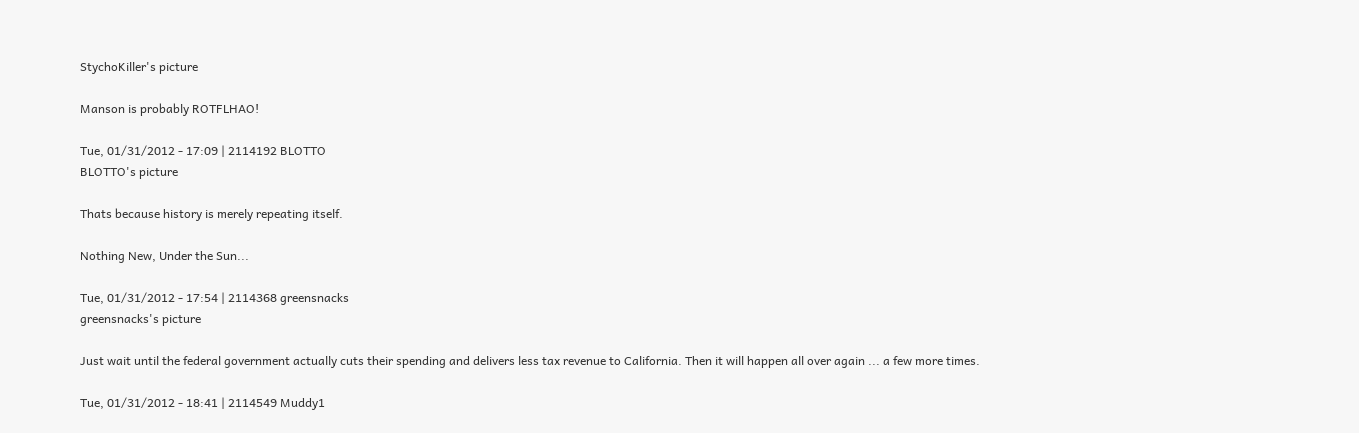StychoKiller's picture

Manson is probably ROTFLHAO!

Tue, 01/31/2012 - 17:09 | 2114192 BLOTTO
BLOTTO's picture

Thats because history is merely repeating itself.

Nothing New, Under the Sun...

Tue, 01/31/2012 - 17:54 | 2114368 greensnacks
greensnacks's picture

Just wait until the federal government actually cuts their spending and delivers less tax revenue to California. Then it will happen all over again ... a few more times.

Tue, 01/31/2012 - 18:41 | 2114549 Muddy1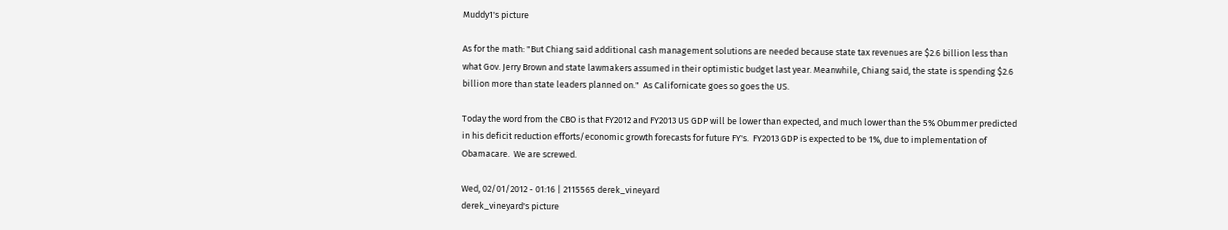Muddy1's picture

As for the math: "But Chiang said additional cash management solutions are needed because state tax revenues are $2.6 billion less than what Gov. Jerry Brown and state lawmakers assumed in their optimistic budget last year. Meanwhile, Chiang said, the state is spending $2.6 billion more than state leaders planned on."  As Californicate goes so goes the US.

Today the word from the CBO is that FY2012 and FY2013 US GDP will be lower than expected, and much lower than the 5% Obummer predicted in his deficit reduction efforts/economic growth forecasts for future FY's.  FY2013 GDP is expected to be 1%, due to implementation of Obamacare.  We are screwed.

Wed, 02/01/2012 - 01:16 | 2115565 derek_vineyard
derek_vineyard's picture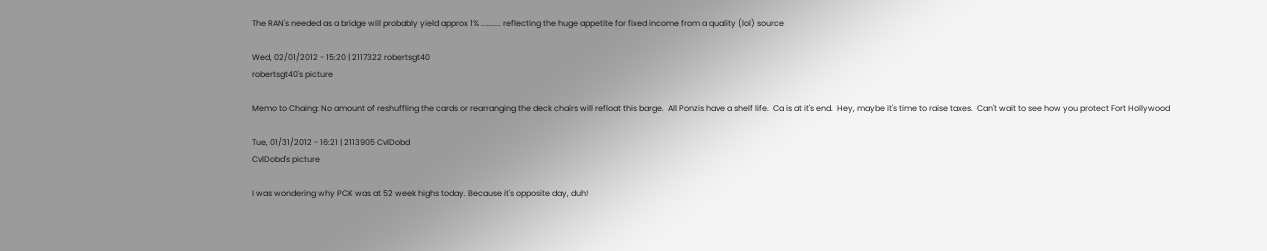The RAN's needed as a bridge will probably yield approx 1% .......... reflecting the huge appetite for fixed income from a quality (lol) source

Wed, 02/01/2012 - 15:20 | 2117322 robertsgt40
robertsgt40's picture

Memo to Chaing: No amount of reshuffling the cards or rearranging the deck chairs will refloat this barge.  All Ponzis have a shelf life.  Ca is at it's end.  Hey, maybe it's time to raise taxes.  Can't wait to see how you protect Fort Hollywood

Tue, 01/31/2012 - 16:21 | 2113905 CvlDobd
CvlDobd's picture

I was wondering why PCK was at 52 week highs today. Because it's opposite day, duh!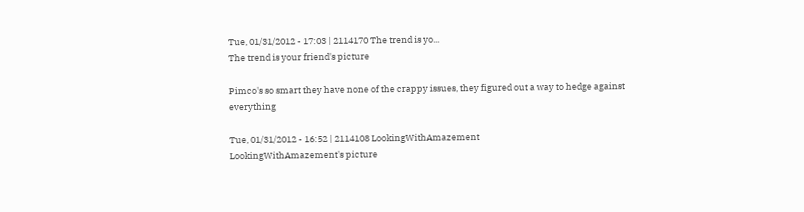Tue, 01/31/2012 - 17:03 | 2114170 The trend is yo...
The trend is your friend's picture

Pimco's so smart they have none of the crappy issues, they figured out a way to hedge against everything

Tue, 01/31/2012 - 16:52 | 2114108 LookingWithAmazement
LookingWithAmazement's picture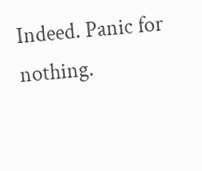Indeed. Panic for nothing.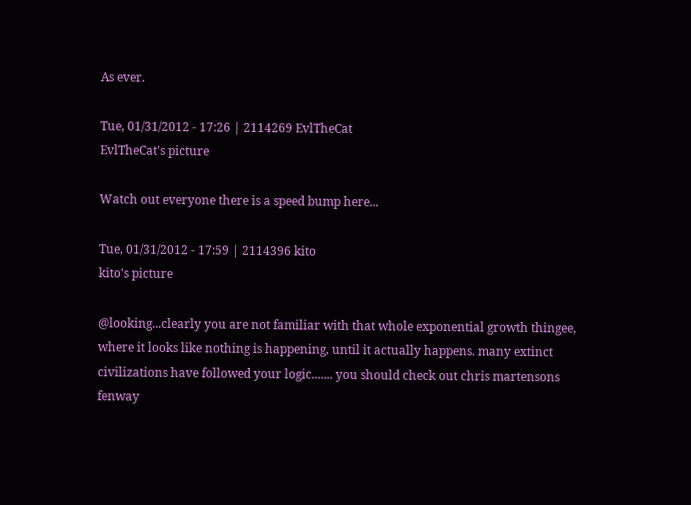As ever.

Tue, 01/31/2012 - 17:26 | 2114269 EvlTheCat
EvlTheCat's picture

Watch out everyone there is a speed bump here...

Tue, 01/31/2012 - 17:59 | 2114396 kito
kito's picture

@looking...clearly you are not familiar with that whole exponential growth thingee, where it looks like nothing is happening, until it actually happens. many extinct civilizations have followed your logic....... you should check out chris martensons fenway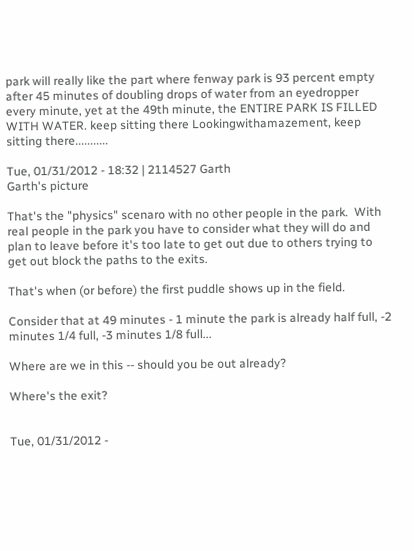park will really like the part where fenway park is 93 percent empty after 45 minutes of doubling drops of water from an eyedropper every minute, yet at the 49th minute, the ENTIRE PARK IS FILLED WITH WATER. keep sitting there Lookingwithamazement, keep sitting there...........

Tue, 01/31/2012 - 18:32 | 2114527 Garth
Garth's picture

That's the "physics" scenaro with no other people in the park.  With real people in the park you have to consider what they will do and plan to leave before it's too late to get out due to others trying to get out block the paths to the exits.

That's when (or before) the first puddle shows up in the field.

Consider that at 49 minutes - 1 minute the park is already half full, -2 minutes 1/4 full, -3 minutes 1/8 full...

Where are we in this -- should you be out already?

Where's the exit?


Tue, 01/31/2012 -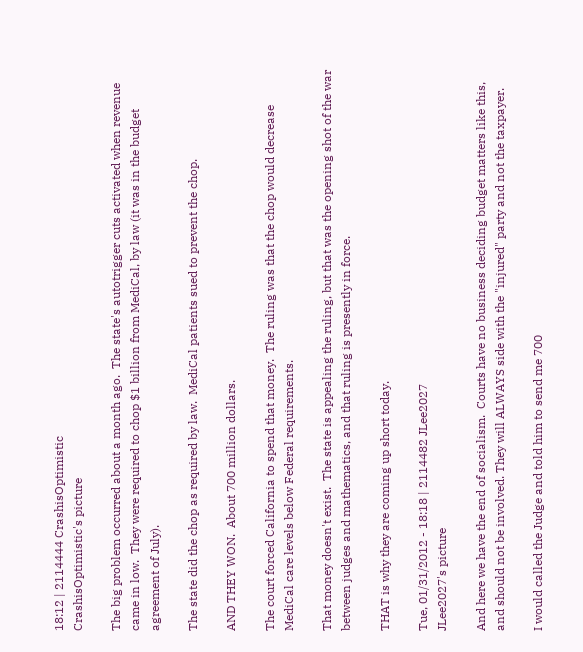18:12 | 2114444 CrashisOptimistic
CrashisOptimistic's picture

The big problem occurred about a month ago.  The state's autotrigger cuts activated when revenue came in low.  They were required to chop $1 billion from MediCal, by law (it was in the budget agreement of July).

The state did the chop as required by law.  MediCal patients sued to prevent the chop.

AND THEY WON.  About 700 million dollars.

The court forced California to spend that money.  The ruling was that the chop would decrease MediCal care levels below Federal requirements.

That money doesn't exist.  The state is appealing the ruling, but that was the opening shot of the war between judges and mathematics, and that ruling is presently in force.

THAT is why they are coming up short today.

Tue, 01/31/2012 - 18:18 | 2114482 JLee2027
JLee2027's picture

And here we have the end of socialism.  Courts have no business deciding budget matters like this, and should not be involved. They will ALWAYS side with the "injured" party and not the taxpayer.

I would called the Judge and told him to send me 700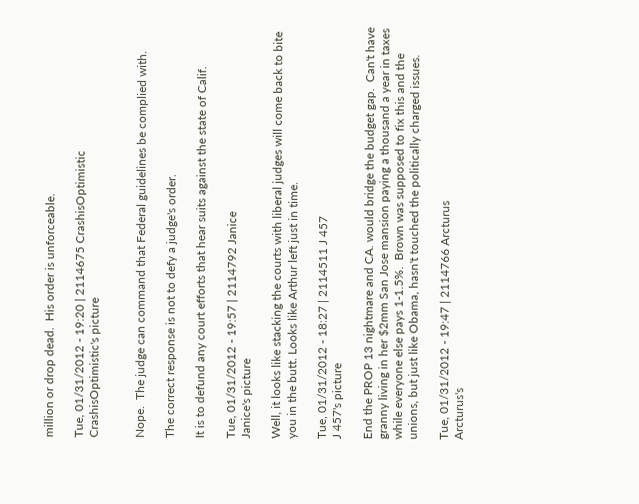million or drop dead.  His order is unforceable.

Tue, 01/31/2012 - 19:20 | 2114675 CrashisOptimistic
CrashisOptimistic's picture


Nope.  The judge can command that Federal guidelines be complied with.

The correct response is not to defy a judge's order.

It is to defund any court efforts that hear suits against the state of Calif.

Tue, 01/31/2012 - 19:57 | 2114792 Janice
Janice's picture

Well, it looks like stacking the courts with liberal judges will come back to bite you in the butt. Looks like Arthur left just in time.

Tue, 01/31/2012 - 18:27 | 2114511 J 457
J 457's picture

End the PROP 13 nightmare and CA. would bridge the budget gap.  Can't have granny living in her $2mm San Jose mansion paying a thousand a year in taxes while everyone else pays 1-1.5%.  Brown was supposed to fix this and the unions, but just like Obama, hasn't touched the politically charged issues.

Tue, 01/31/2012 - 19:47 | 2114766 Arcturus
Arcturus's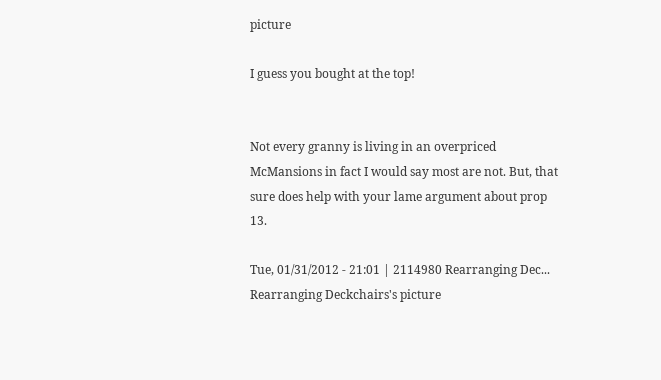picture

I guess you bought at the top!


Not every granny is living in an overpriced McMansions in fact I would say most are not. But, that sure does help with your lame argument about prop 13.

Tue, 01/31/2012 - 21:01 | 2114980 Rearranging Dec...
Rearranging Deckchairs's picture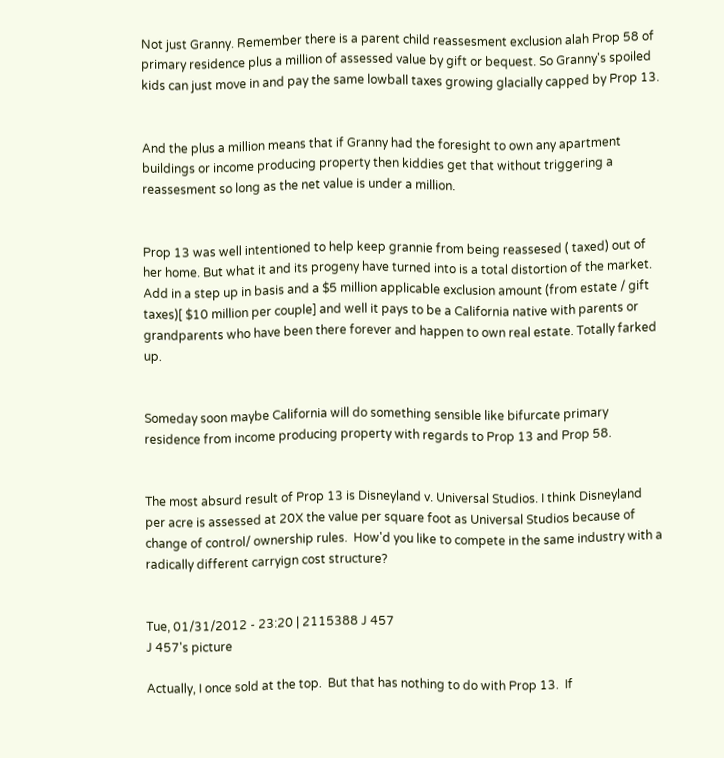Not just Granny. Remember there is a parent child reassesment exclusion alah Prop 58 of primary residence plus a million of assessed value by gift or bequest. So Granny's spoiled kids can just move in and pay the same lowball taxes growing glacially capped by Prop 13.


And the plus a million means that if Granny had the foresight to own any apartment buildings or income producing property then kiddies get that without triggering a reassesment so long as the net value is under a million.


Prop 13 was well intentioned to help keep grannie from being reassesed ( taxed) out of her home. But what it and its progeny have turned into is a total distortion of the market.  Add in a step up in basis and a $5 million applicable exclusion amount (from estate / gift taxes)[ $10 million per couple] and well it pays to be a California native with parents or grandparents who have been there forever and happen to own real estate. Totally farked up.


Someday soon maybe California will do something sensible like bifurcate primary residence from income producing property with regards to Prop 13 and Prop 58.


The most absurd result of Prop 13 is Disneyland v. Universal Studios. I think Disneyland per acre is assessed at 20X the value per square foot as Universal Studios because of change of control/ ownership rules.  How'd you like to compete in the same industry with a radically different carryign cost structure?


Tue, 01/31/2012 - 23:20 | 2115388 J 457
J 457's picture

Actually, I once sold at the top.  But that has nothing to do with Prop 13.  If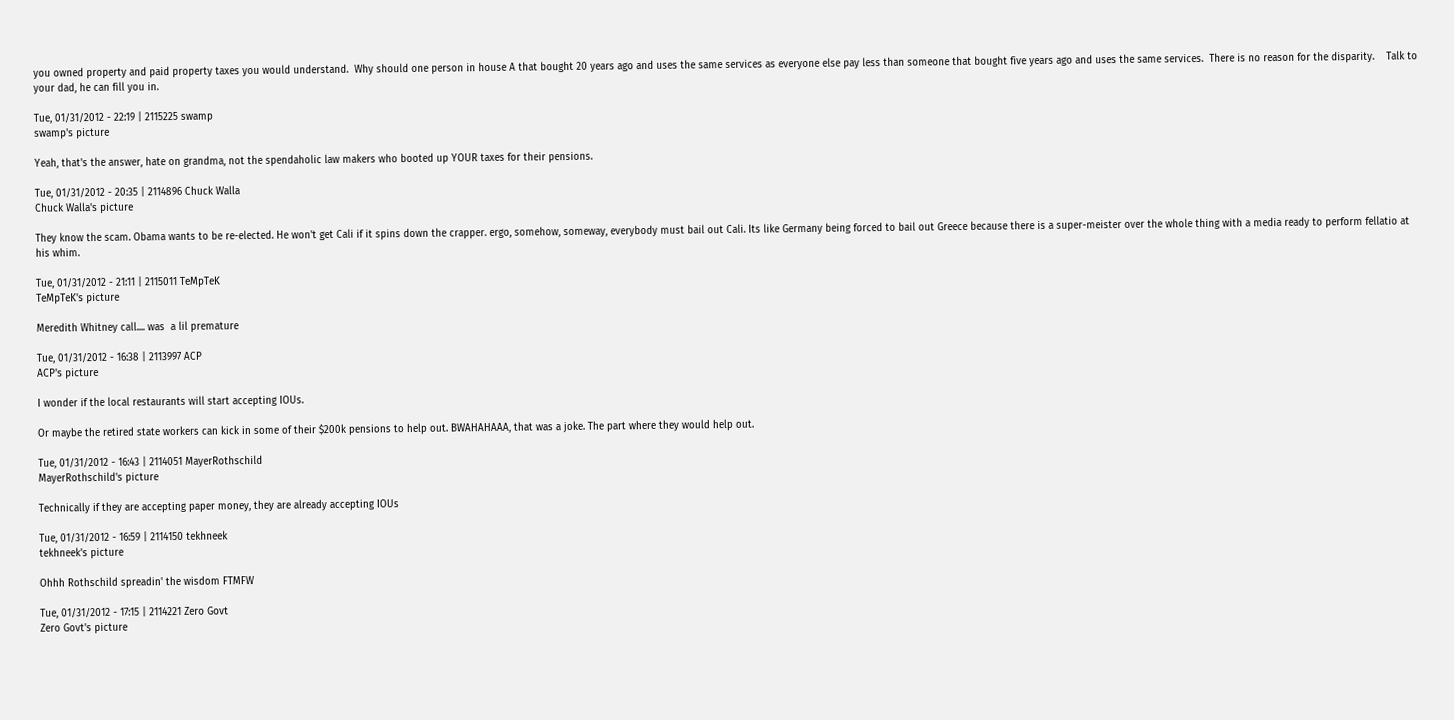you owned property and paid property taxes you would understand.  Why should one person in house A that bought 20 years ago and uses the same services as everyone else pay less than someone that bought five years ago and uses the same services.  There is no reason for the disparity.    Talk to your dad, he can fill you in.

Tue, 01/31/2012 - 22:19 | 2115225 swamp
swamp's picture

Yeah, that's the answer, hate on grandma, not the spendaholic law makers who booted up YOUR taxes for their pensions.

Tue, 01/31/2012 - 20:35 | 2114896 Chuck Walla
Chuck Walla's picture

They know the scam. Obama wants to be re-elected. He won't get Cali if it spins down the crapper. ergo, somehow, someway, everybody must bail out Cali. Its like Germany being forced to bail out Greece because there is a super-meister over the whole thing with a media ready to perform fellatio at his whim.

Tue, 01/31/2012 - 21:11 | 2115011 TeMpTeK
TeMpTeK's picture

Meredith Whitney call.... was  a lil premature

Tue, 01/31/2012 - 16:38 | 2113997 ACP
ACP's picture

I wonder if the local restaurants will start accepting IOUs.

Or maybe the retired state workers can kick in some of their $200k pensions to help out. BWAHAHAAA, that was a joke. The part where they would help out.

Tue, 01/31/2012 - 16:43 | 2114051 MayerRothschild
MayerRothschild's picture

Technically if they are accepting paper money, they are already accepting IOUs

Tue, 01/31/2012 - 16:59 | 2114150 tekhneek
tekhneek's picture

Ohhh Rothschild spreadin' the wisdom FTMFW

Tue, 01/31/2012 - 17:15 | 2114221 Zero Govt
Zero Govt's picture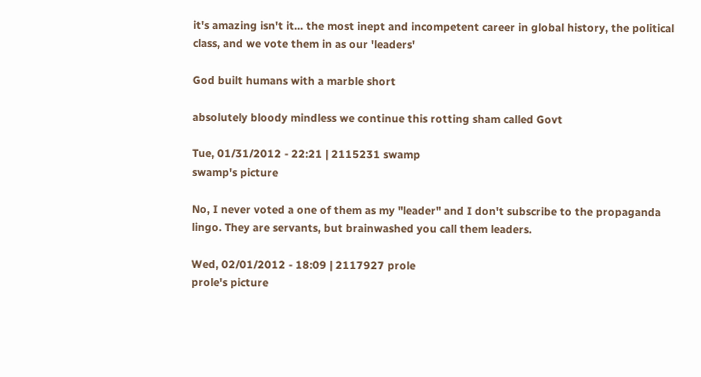it's amazing isn't it... the most inept and incompetent career in global history, the political class, and we vote them in as our 'leaders'

God built humans with a marble short

absolutely bloody mindless we continue this rotting sham called Govt

Tue, 01/31/2012 - 22:21 | 2115231 swamp
swamp's picture

No, I never voted a one of them as my "leader" and I don't subscribe to the propaganda lingo. They are servants, but brainwashed you call them leaders.

Wed, 02/01/2012 - 18:09 | 2117927 prole
prole's picture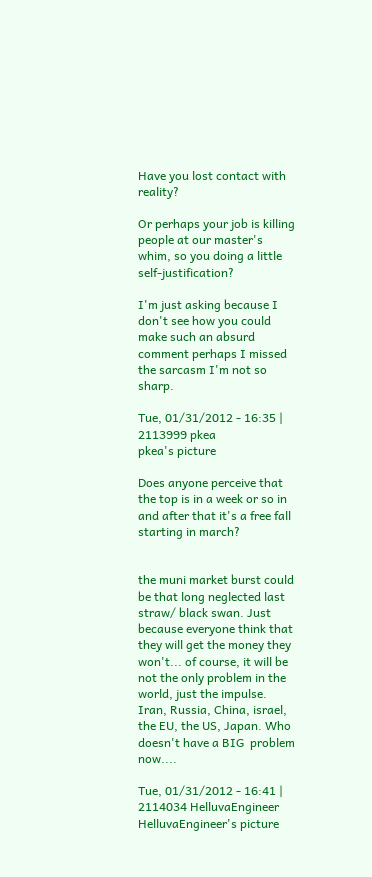Have you lost contact with reality?

Or perhaps your job is killing people at our master's whim, so you doing a little self-justification?

I'm just asking because I don't see how you could make such an absurd comment perhaps I missed the sarcasm I'm not so sharp.

Tue, 01/31/2012 - 16:35 | 2113999 pkea
pkea's picture

Does anyone perceive that the top is in a week or so in and after that it's a free fall starting in march?


the muni market burst could be that long neglected last straw/ black swan. Just because everyone think that they will get the money they won't... of course, it will be not the only problem in the world, just the impulse. Iran, Russia, China, israel, the EU, the US, Japan. Who doesn't have a BIG  problem now....

Tue, 01/31/2012 - 16:41 | 2114034 HelluvaEngineer
HelluvaEngineer's picture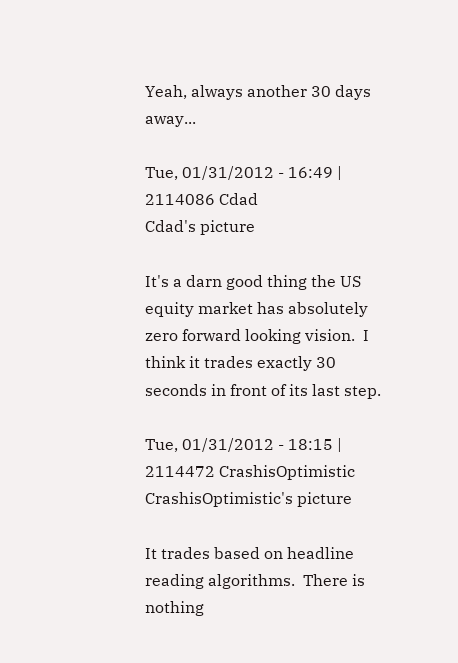Yeah, always another 30 days away...

Tue, 01/31/2012 - 16:49 | 2114086 Cdad
Cdad's picture

It's a darn good thing the US equity market has absolutely zero forward looking vision.  I think it trades exactly 30 seconds in front of its last step.

Tue, 01/31/2012 - 18:15 | 2114472 CrashisOptimistic
CrashisOptimistic's picture

It trades based on headline reading algorithms.  There is nothing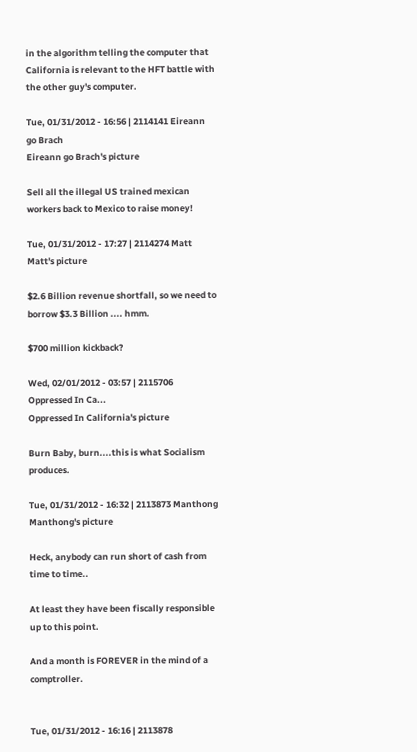in the algorithm telling the computer that California is relevant to the HFT battle with the other guy's computer.

Tue, 01/31/2012 - 16:56 | 2114141 Eireann go Brach
Eireann go Brach's picture

Sell all the illegal US trained mexican workers back to Mexico to raise money!

Tue, 01/31/2012 - 17:27 | 2114274 Matt
Matt's picture

$2.6 Billion revenue shortfall, so we need to borrow $3.3 Billion .... hmm.

$700 million kickback?

Wed, 02/01/2012 - 03:57 | 2115706 Oppressed In Ca...
Oppressed In California's picture

Burn Baby, burn....this is what Socialism produces.

Tue, 01/31/2012 - 16:32 | 2113873 Manthong
Manthong's picture

Heck, anybody can run short of cash from time to time..

At least they have been fiscally responsible up to this point.

And a month is FOREVER in the mind of a comptroller.


Tue, 01/31/2012 - 16:16 | 2113878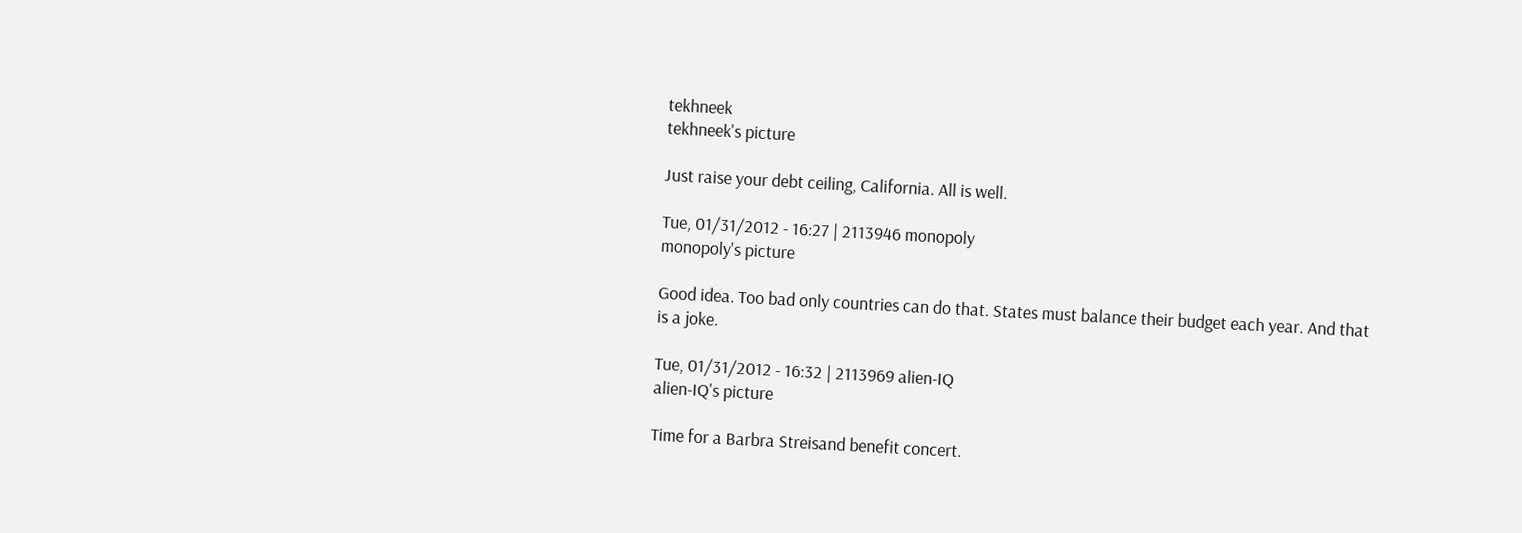tekhneek
tekhneek's picture

Just raise your debt ceiling, California. All is well.

Tue, 01/31/2012 - 16:27 | 2113946 monopoly
monopoly's picture

Good idea. Too bad only countries can do that. States must balance their budget each year. And that is a joke.

Tue, 01/31/2012 - 16:32 | 2113969 alien-IQ
alien-IQ's picture

Time for a Barbra Streisand benefit concert.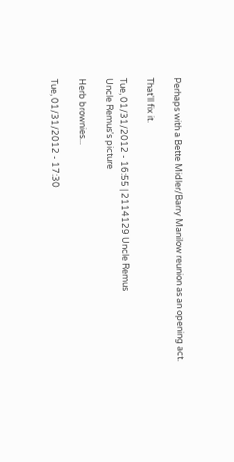Perhaps with a Bette Midler/Barry Manilow reunion as an opening act.

That'll fix it.

Tue, 01/31/2012 - 16:55 | 2114129 Uncle Remus
Uncle Remus's picture

Herb brownies...

Tue, 01/31/2012 - 17:30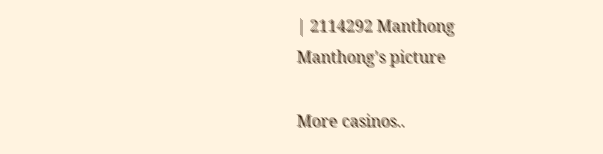| 2114292 Manthong
Manthong's picture

More casinos..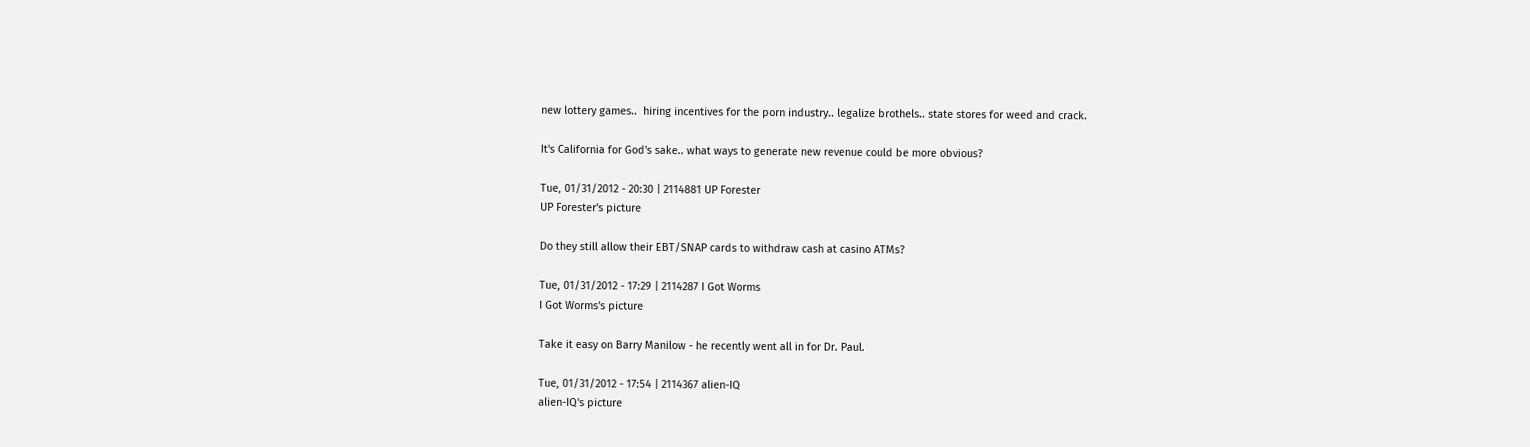new lottery games..  hiring incentives for the porn industry.. legalize brothels.. state stores for weed and crack.

It's California for God's sake.. what ways to generate new revenue could be more obvious?

Tue, 01/31/2012 - 20:30 | 2114881 UP Forester
UP Forester's picture

Do they still allow their EBT/SNAP cards to withdraw cash at casino ATMs?

Tue, 01/31/2012 - 17:29 | 2114287 I Got Worms
I Got Worms's picture

Take it easy on Barry Manilow - he recently went all in for Dr. Paul.

Tue, 01/31/2012 - 17:54 | 2114367 alien-IQ
alien-IQ's picture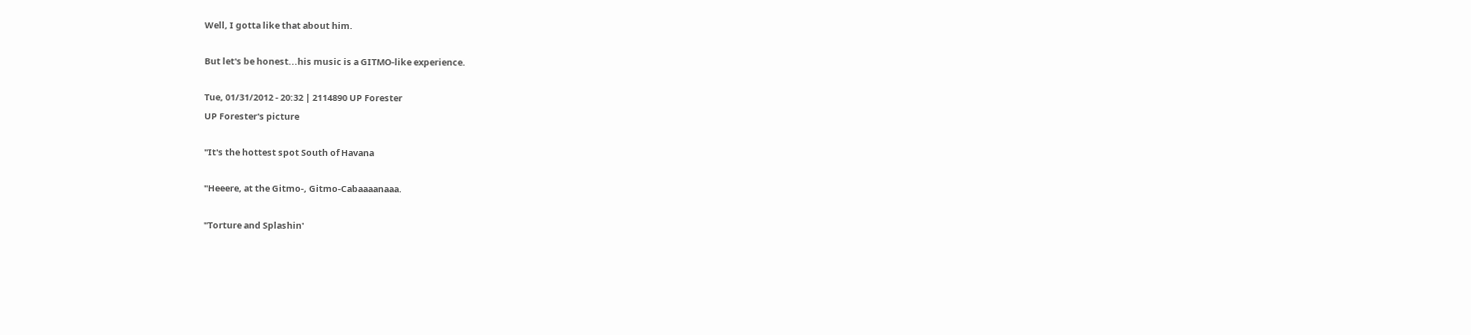Well, I gotta like that about him.

But let's be honest...his music is a GITMO-like experience.

Tue, 01/31/2012 - 20:32 | 2114890 UP Forester
UP Forester's picture

"It's the hottest spot South of Havana

"Heeere, at the Gitmo-, Gitmo-Cabaaaanaaa.

"Torture and Splashin'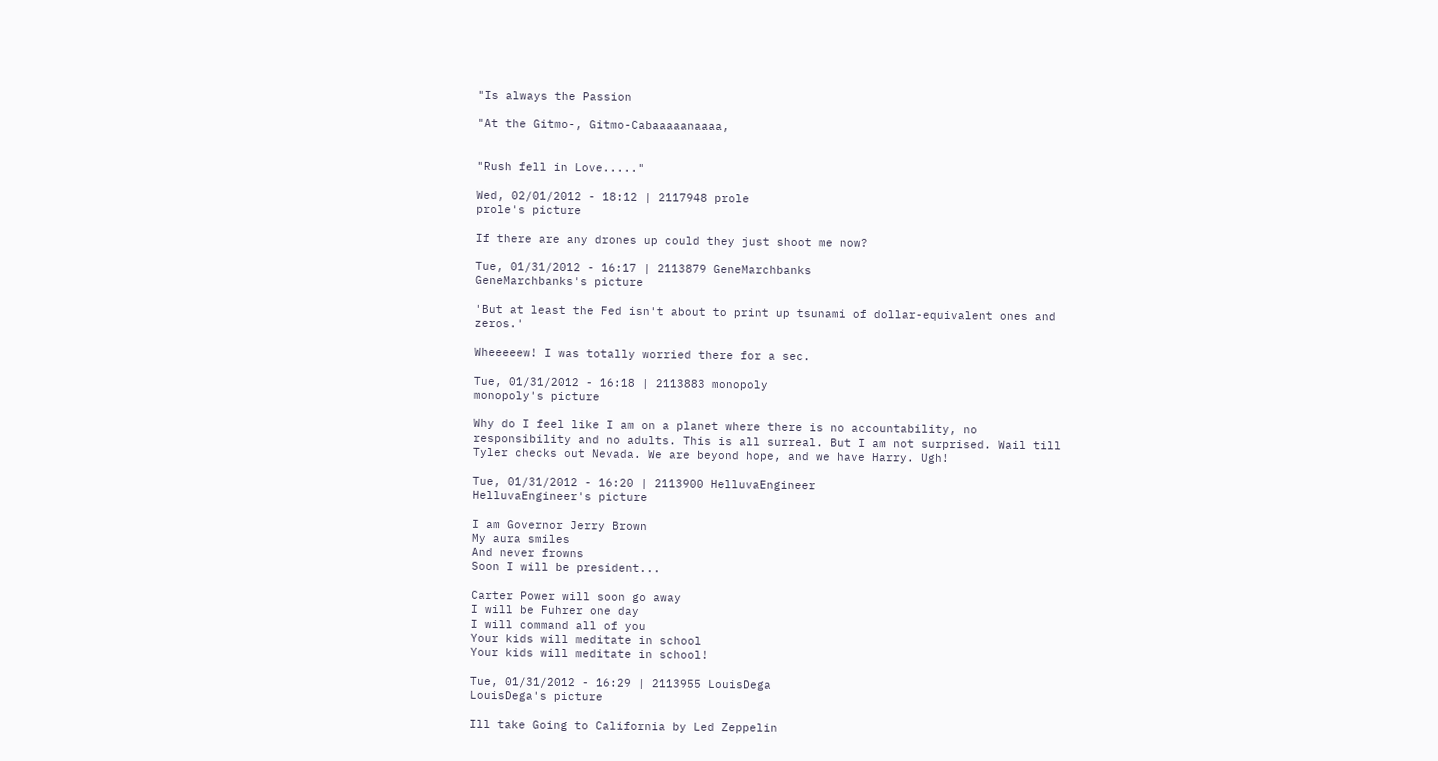"Is always the Passion

"At the Gitmo-, Gitmo-Cabaaaaanaaaa,


"Rush fell in Love....."

Wed, 02/01/2012 - 18:12 | 2117948 prole
prole's picture

If there are any drones up could they just shoot me now?

Tue, 01/31/2012 - 16:17 | 2113879 GeneMarchbanks
GeneMarchbanks's picture

'But at least the Fed isn't about to print up tsunami of dollar-equivalent ones and zeros.'

Wheeeeew! I was totally worried there for a sec.

Tue, 01/31/2012 - 16:18 | 2113883 monopoly
monopoly's picture

Why do I feel like I am on a planet where there is no accountability, no responsibility and no adults. This is all surreal. But I am not surprised. Wail till Tyler checks out Nevada. We are beyond hope, and we have Harry. Ugh!

Tue, 01/31/2012 - 16:20 | 2113900 HelluvaEngineer
HelluvaEngineer's picture

I am Governor Jerry Brown
My aura smiles
And never frowns
Soon I will be president...

Carter Power will soon go away
I will be Fuhrer one day
I will command all of you
Your kids will meditate in school
Your kids will meditate in school!

Tue, 01/31/2012 - 16:29 | 2113955 LouisDega
LouisDega's picture

Ill take Going to California by Led Zeppelin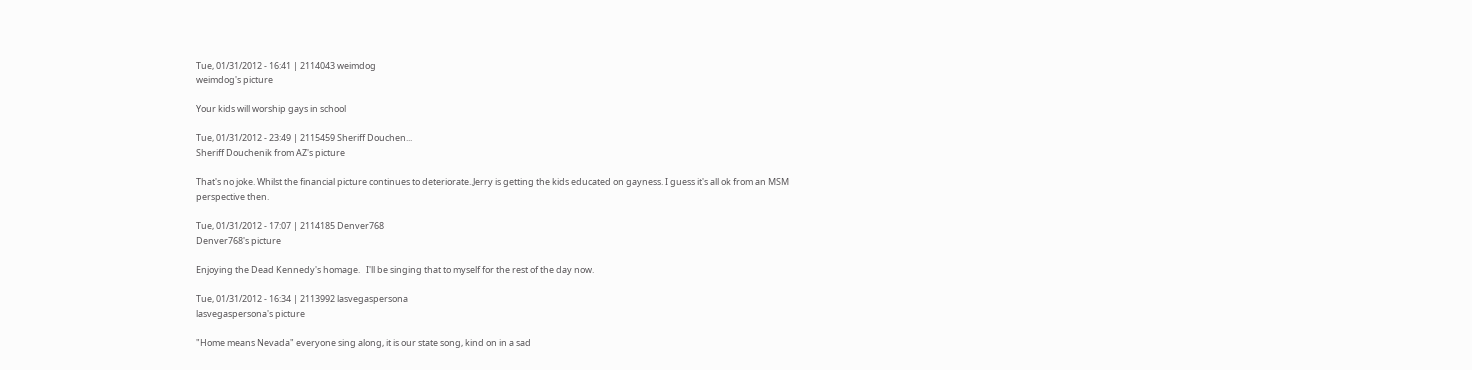Tue, 01/31/2012 - 16:41 | 2114043 weimdog
weimdog's picture

Your kids will worship gays in school

Tue, 01/31/2012 - 23:49 | 2115459 Sheriff Douchen...
Sheriff Douchenik from AZ's picture

That's no joke. Whilst the financial picture continues to deteriorate..Jerry is getting the kids educated on gayness. I guess it's all ok from an MSM perspective then.

Tue, 01/31/2012 - 17:07 | 2114185 Denver768
Denver768's picture

Enjoying the Dead Kennedy's homage.   I'll be singing that to myself for the rest of the day now.

Tue, 01/31/2012 - 16:34 | 2113992 lasvegaspersona
lasvegaspersona's picture

"Home means Nevada" everyone sing along, it is our state song, kind on in a sad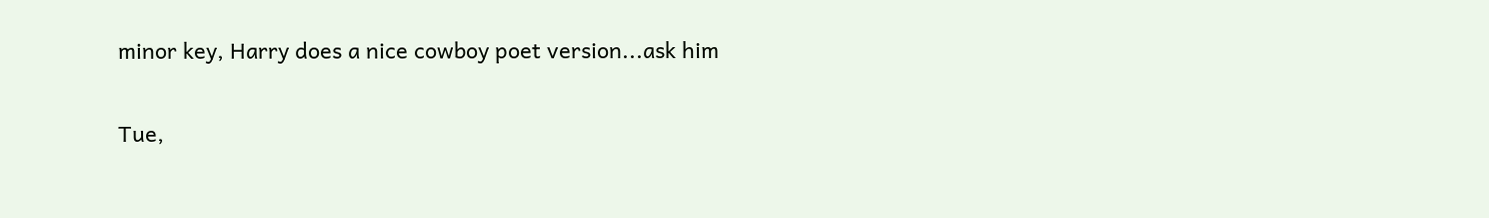minor key, Harry does a nice cowboy poet version...ask him

Tue,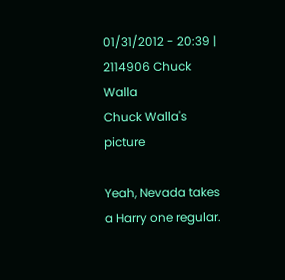01/31/2012 - 20:39 | 2114906 Chuck Walla
Chuck Walla's picture

Yeah, Nevada takes a Harry one regular.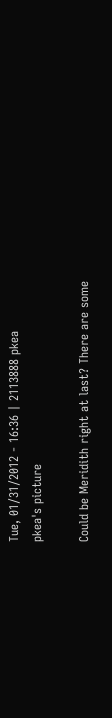Tue, 01/31/2012 - 16:36 | 2113888 pkea
pkea's picture

Could be Meridith right at last? There are some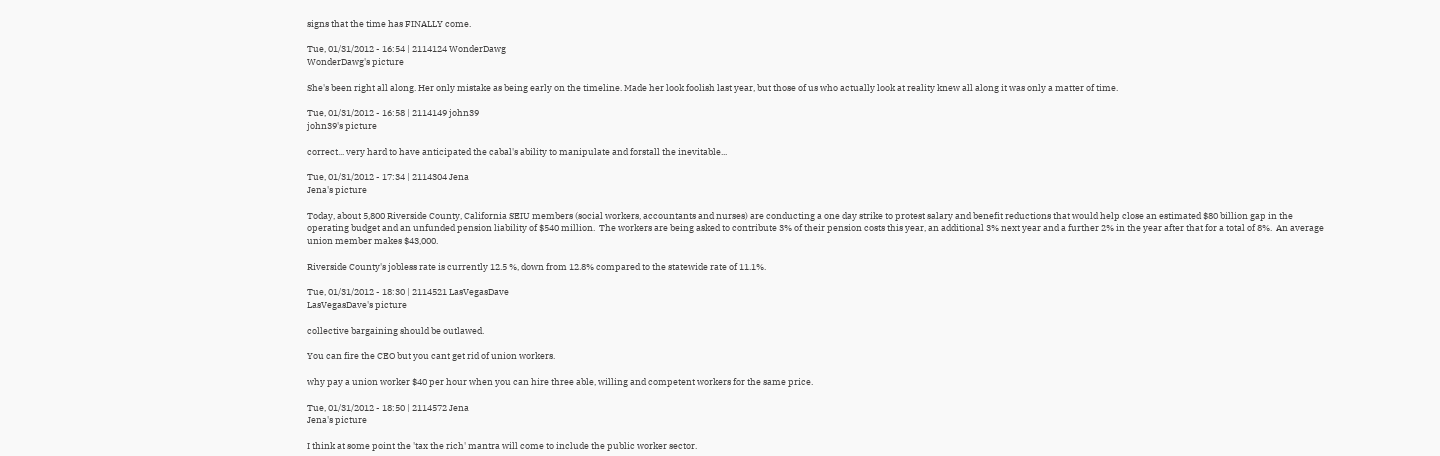signs that the time has FINALLY come.

Tue, 01/31/2012 - 16:54 | 2114124 WonderDawg
WonderDawg's picture

She's been right all along. Her only mistake as being early on the timeline. Made her look foolish last year, but those of us who actually look at reality knew all along it was only a matter of time.

Tue, 01/31/2012 - 16:58 | 2114149 john39
john39's picture

correct... very hard to have anticipated the cabal's ability to manipulate and forstall the inevitable...

Tue, 01/31/2012 - 17:34 | 2114304 Jena
Jena's picture

Today, about 5,800 Riverside County, California SEIU members (social workers, accountants and nurses) are conducting a one day strike to protest salary and benefit reductions that would help close an estimated $80 billion gap in the operating budget and an unfunded pension liability of $540 million.  The workers are being asked to contribute 3% of their pension costs this year, an additional 3% next year and a further 2% in the year after that for a total of 8%.  An average union member makes $43,000.

Riverside County's jobless rate is currently 12.5 %, down from 12.8% compared to the statewide rate of 11.1%.

Tue, 01/31/2012 - 18:30 | 2114521 LasVegasDave
LasVegasDave's picture

collective bargaining should be outlawed.

You can fire the CEO but you cant get rid of union workers.

why pay a union worker $40 per hour when you can hire three able, willing and competent workers for the same price.

Tue, 01/31/2012 - 18:50 | 2114572 Jena
Jena's picture

I think at some point the 'tax the rich' mantra will come to include the public worker sector.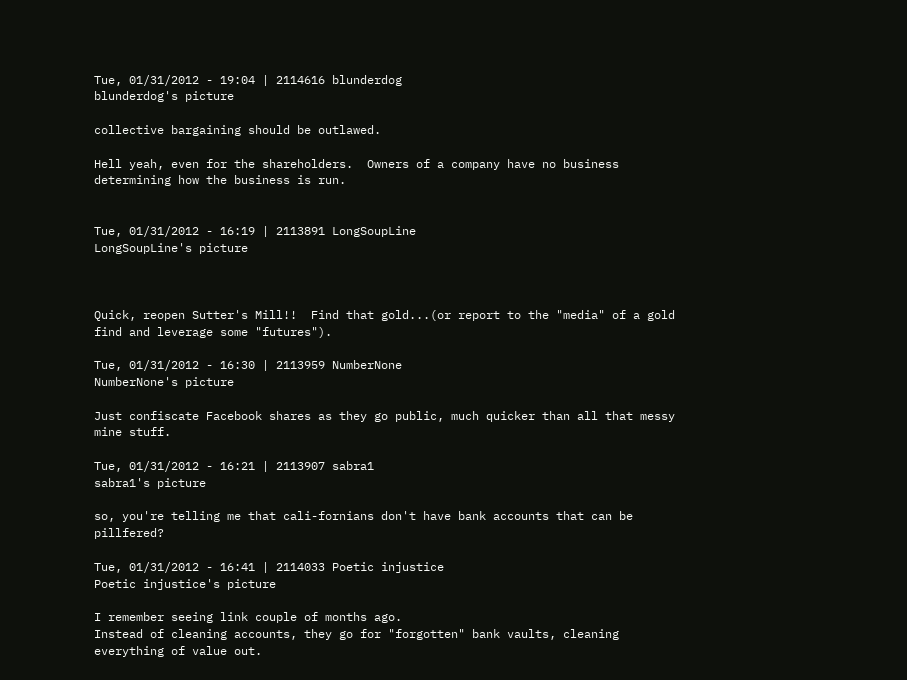Tue, 01/31/2012 - 19:04 | 2114616 blunderdog
blunderdog's picture

collective bargaining should be outlawed.

Hell yeah, even for the shareholders.  Owners of a company have no business determining how the business is run.


Tue, 01/31/2012 - 16:19 | 2113891 LongSoupLine
LongSoupLine's picture



Quick, reopen Sutter's Mill!!  Find that gold...(or report to the "media" of a gold find and leverage some "futures").

Tue, 01/31/2012 - 16:30 | 2113959 NumberNone
NumberNone's picture

Just confiscate Facebook shares as they go public, much quicker than all that messy mine stuff.

Tue, 01/31/2012 - 16:21 | 2113907 sabra1
sabra1's picture

so, you're telling me that cali-fornians don't have bank accounts that can be pillfered?

Tue, 01/31/2012 - 16:41 | 2114033 Poetic injustice
Poetic injustice's picture

I remember seeing link couple of months ago.
Instead of cleaning accounts, they go for "forgotten" bank vaults, cleaning everything of value out.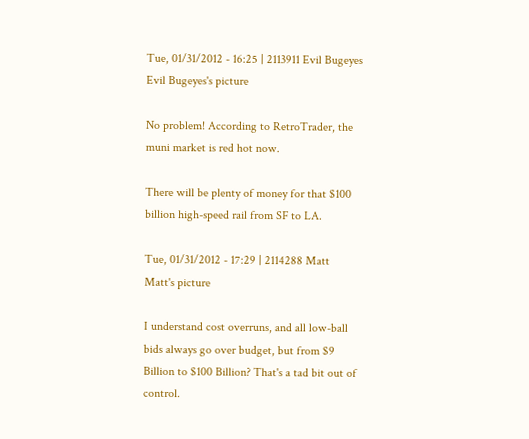Tue, 01/31/2012 - 16:25 | 2113911 Evil Bugeyes
Evil Bugeyes's picture

No problem! According to RetroTrader, the muni market is red hot now.

There will be plenty of money for that $100 billion high-speed rail from SF to LA.

Tue, 01/31/2012 - 17:29 | 2114288 Matt
Matt's picture

I understand cost overruns, and all low-ball bids always go over budget, but from $9 Billion to $100 Billion? That's a tad bit out of control.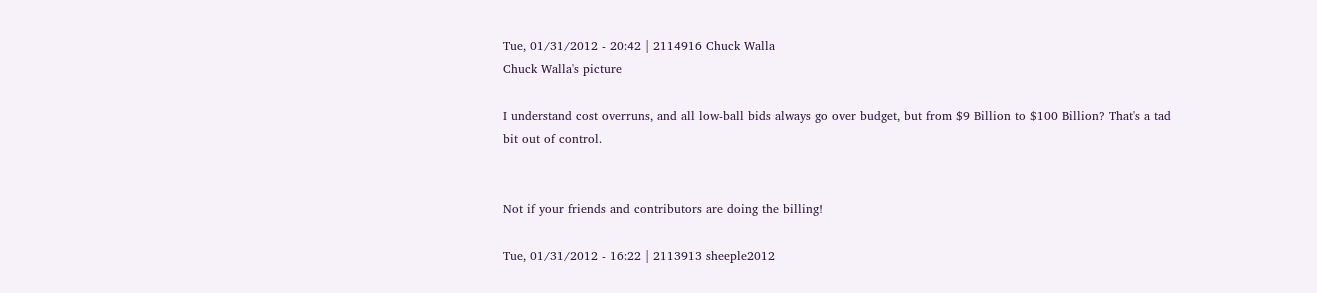Tue, 01/31/2012 - 20:42 | 2114916 Chuck Walla
Chuck Walla's picture

I understand cost overruns, and all low-ball bids always go over budget, but from $9 Billion to $100 Billion? That's a tad bit out of control.


Not if your friends and contributors are doing the billing!

Tue, 01/31/2012 - 16:22 | 2113913 sheeple2012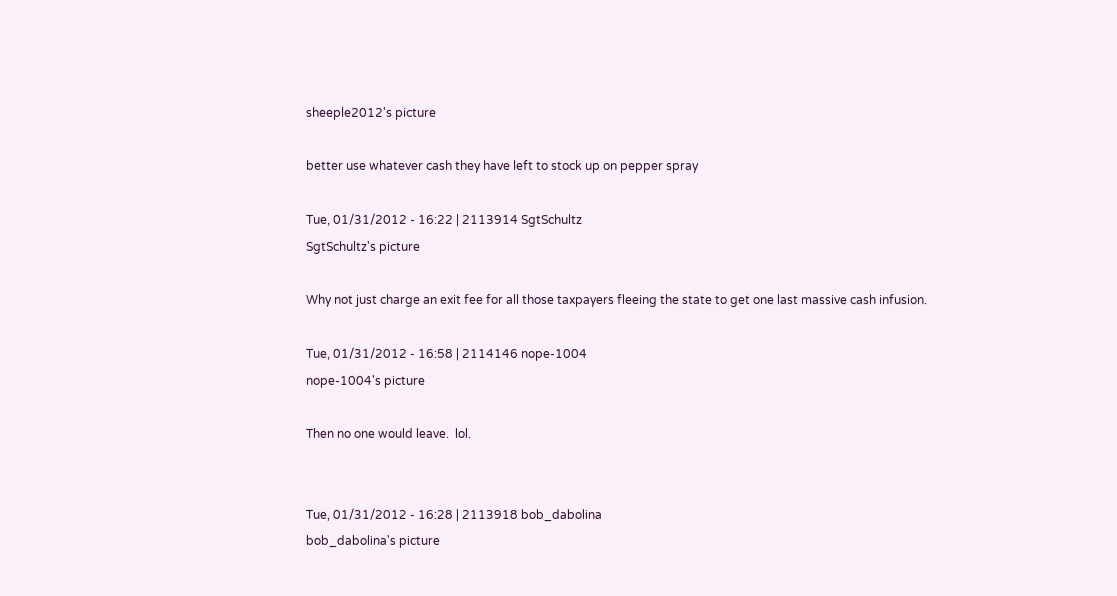sheeple2012's picture

better use whatever cash they have left to stock up on pepper spray

Tue, 01/31/2012 - 16:22 | 2113914 SgtSchultz
SgtSchultz's picture

Why not just charge an exit fee for all those taxpayers fleeing the state to get one last massive cash infusion.

Tue, 01/31/2012 - 16:58 | 2114146 nope-1004
nope-1004's picture

Then no one would leave.  lol.


Tue, 01/31/2012 - 16:28 | 2113918 bob_dabolina
bob_dabolina's picture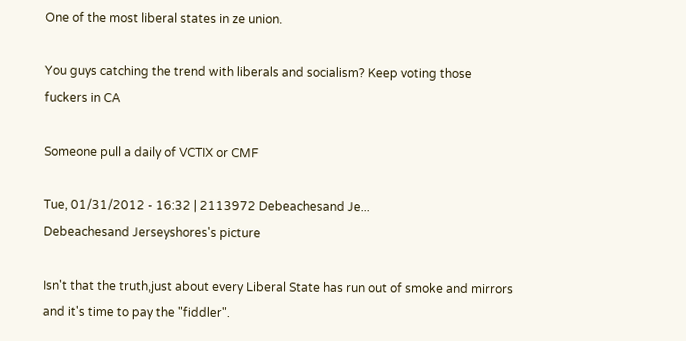One of the most liberal states in ze union.

You guys catching the trend with liberals and socialism? Keep voting those fuckers in CA

Someone pull a daily of VCTIX or CMF

Tue, 01/31/2012 - 16:32 | 2113972 Debeachesand Je...
Debeachesand Jerseyshores's picture

Isn't that the truth,just about every Liberal State has run out of smoke and mirrors and it's time to pay the "fiddler".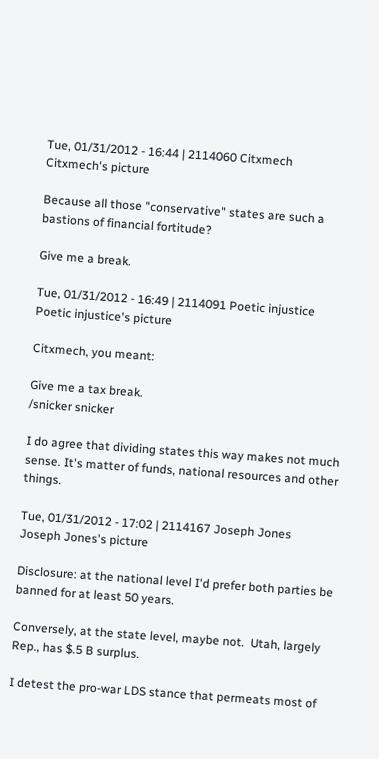Tue, 01/31/2012 - 16:44 | 2114060 Citxmech
Citxmech's picture

Because all those "conservative" states are such a bastions of financial fortitude?

Give me a break.

Tue, 01/31/2012 - 16:49 | 2114091 Poetic injustice
Poetic injustice's picture

Citxmech, you meant:

Give me a tax break.
/snicker snicker

I do agree that dividing states this way makes not much sense. It's matter of funds, national resources and other things.

Tue, 01/31/2012 - 17:02 | 2114167 Joseph Jones
Joseph Jones's picture

Disclosure: at the national level I'd prefer both parties be banned for at least 50 years.

Conversely, at the state level, maybe not.  Utah, largely Rep., has $.5 B surplus.

I detest the pro-war LDS stance that permeats most of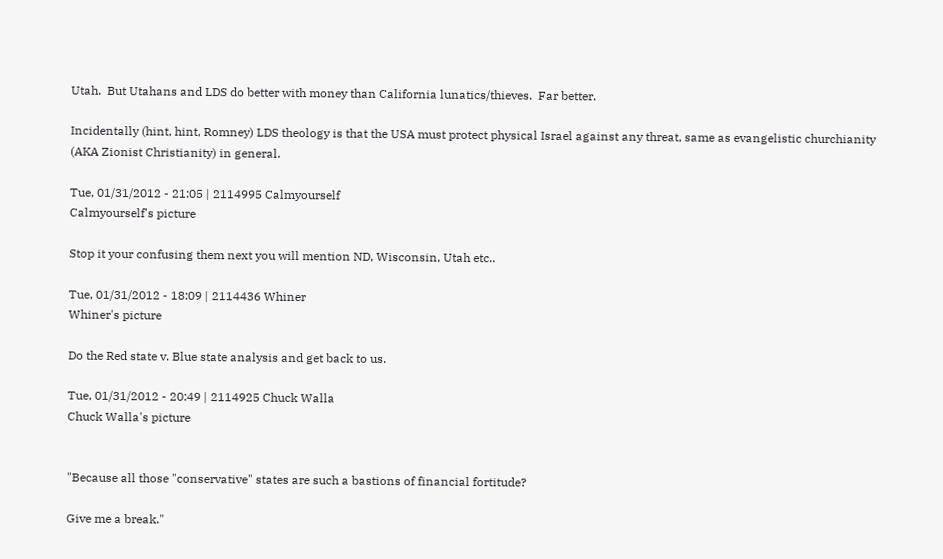Utah.  But Utahans and LDS do better with money than California lunatics/thieves.  Far better.

Incidentally (hint, hint, Romney) LDS theology is that the USA must protect physical Israel against any threat, same as evangelistic churchianity (AKA Zionist Christianity) in general.

Tue, 01/31/2012 - 21:05 | 2114995 Calmyourself
Calmyourself's picture

Stop it your confusing them next you will mention ND, Wisconsin, Utah etc..

Tue, 01/31/2012 - 18:09 | 2114436 Whiner
Whiner's picture

Do the Red state v. Blue state analysis and get back to us.

Tue, 01/31/2012 - 20:49 | 2114925 Chuck Walla
Chuck Walla's picture


"Because all those "conservative" states are such a bastions of financial fortitude?

Give me a break."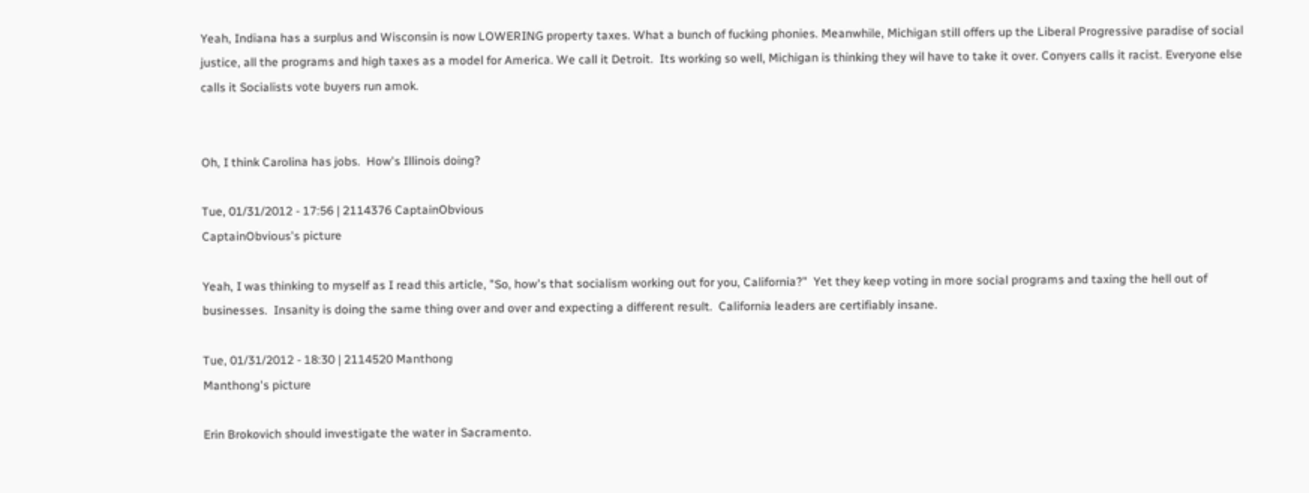Yeah, Indiana has a surplus and Wisconsin is now LOWERING property taxes. What a bunch of fucking phonies. Meanwhile, Michigan still offers up the Liberal Progressive paradise of social justice, all the programs and high taxes as a model for America. We call it Detroit.  Its working so well, Michigan is thinking they wil have to take it over. Conyers calls it racist. Everyone else calls it Socialists vote buyers run amok.


Oh, I think Carolina has jobs.  How's Illinois doing?

Tue, 01/31/2012 - 17:56 | 2114376 CaptainObvious
CaptainObvious's picture

Yeah, I was thinking to myself as I read this article, "So, how's that socialism working out for you, California?"  Yet they keep voting in more social programs and taxing the hell out of businesses.  Insanity is doing the same thing over and over and expecting a different result.  California leaders are certifiably insane.

Tue, 01/31/2012 - 18:30 | 2114520 Manthong
Manthong's picture

Erin Brokovich should investigate the water in Sacramento.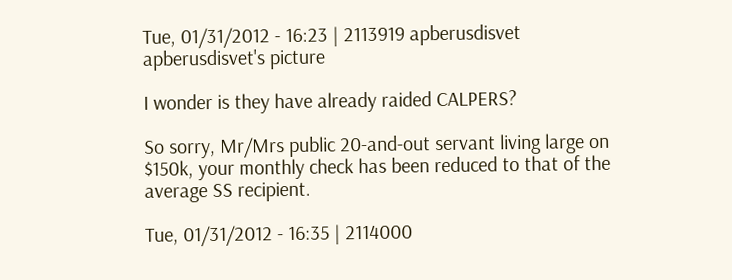Tue, 01/31/2012 - 16:23 | 2113919 apberusdisvet
apberusdisvet's picture

I wonder is they have already raided CALPERS?

So sorry, Mr/Mrs public 20-and-out servant living large on $150k, your monthly check has been reduced to that of the average SS recipient.

Tue, 01/31/2012 - 16:35 | 2114000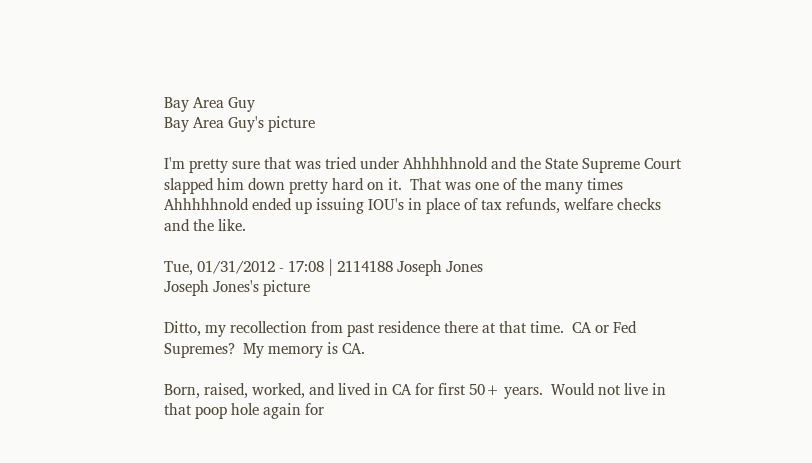Bay Area Guy
Bay Area Guy's picture

I'm pretty sure that was tried under Ahhhhhnold and the State Supreme Court slapped him down pretty hard on it.  That was one of the many times Ahhhhhnold ended up issuing IOU's in place of tax refunds, welfare checks and the like.

Tue, 01/31/2012 - 17:08 | 2114188 Joseph Jones
Joseph Jones's picture

Ditto, my recollection from past residence there at that time.  CA or Fed Supremes?  My memory is CA.

Born, raised, worked, and lived in CA for first 50+ years.  Would not live in that poop hole again for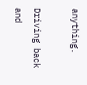anything.

Driving back and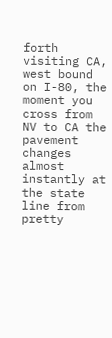forth visiting CA, west bound on I-80, the moment you cross from NV to CA the pavement changes almost instantly at the state line from pretty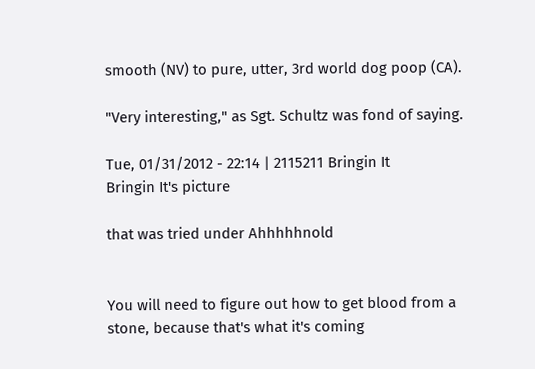smooth (NV) to pure, utter, 3rd world dog poop (CA).

"Very interesting," as Sgt. Schultz was fond of saying.

Tue, 01/31/2012 - 22:14 | 2115211 Bringin It
Bringin It's picture

that was tried under Ahhhhhnold


You will need to figure out how to get blood from a stone, because that's what it's coming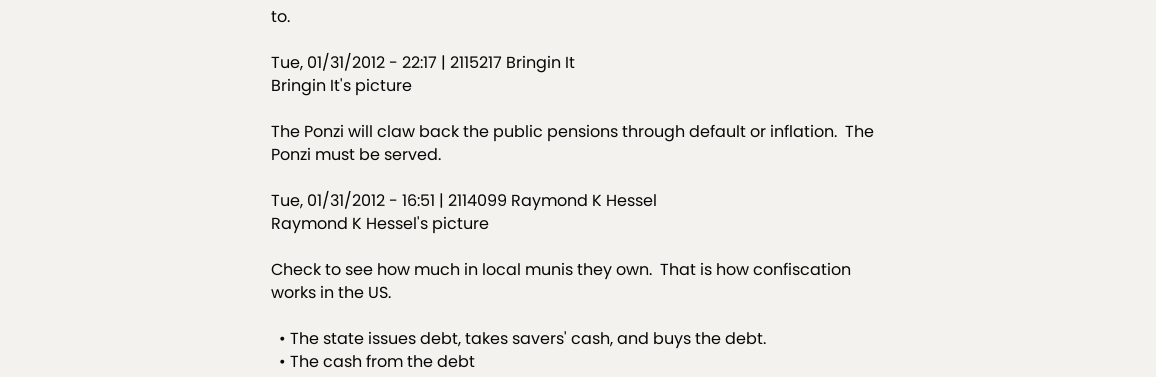to.

Tue, 01/31/2012 - 22:17 | 2115217 Bringin It
Bringin It's picture

The Ponzi will claw back the public pensions through default or inflation.  The Ponzi must be served.

Tue, 01/31/2012 - 16:51 | 2114099 Raymond K Hessel
Raymond K Hessel's picture

Check to see how much in local munis they own.  That is how confiscation works in the US.

  • The state issues debt, takes savers' cash, and buys the debt.
  • The cash from the debt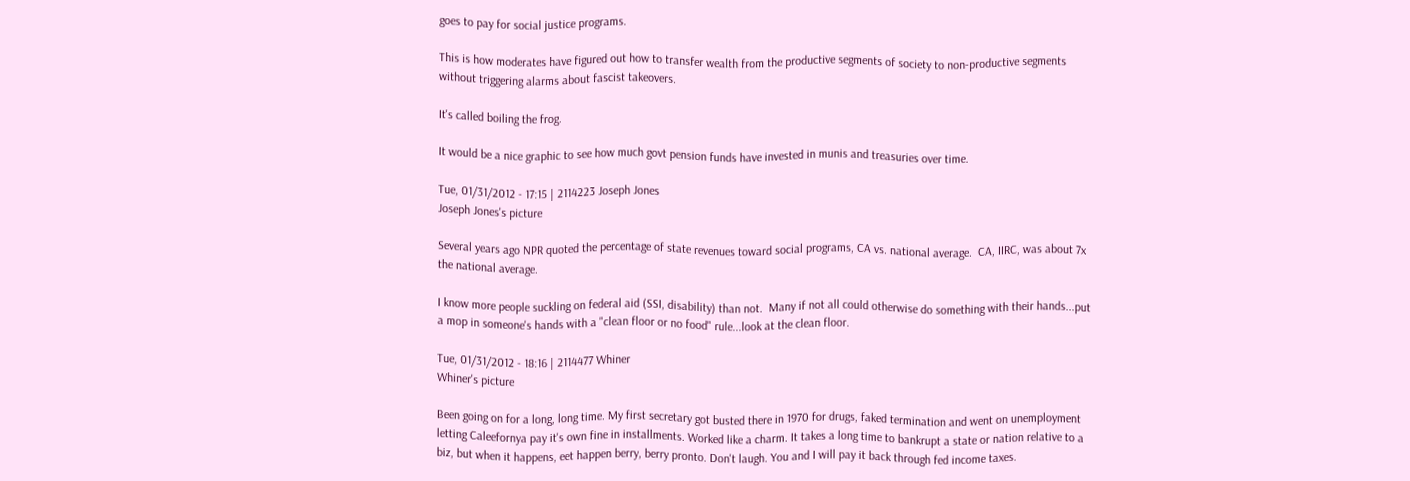goes to pay for social justice programs.

This is how moderates have figured out how to transfer wealth from the productive segments of society to non-productive segments without triggering alarms about fascist takeovers.

It's called boiling the frog.

It would be a nice graphic to see how much govt pension funds have invested in munis and treasuries over time.

Tue, 01/31/2012 - 17:15 | 2114223 Joseph Jones
Joseph Jones's picture

Several years ago NPR quoted the percentage of state revenues toward social programs, CA vs. national average.  CA, IIRC, was about 7x the national average.

I know more people suckling on federal aid (SSI, disability) than not.  Many if not all could otherwise do something with their hands...put a mop in someone's hands with a "clean floor or no food" rule...look at the clean floor.

Tue, 01/31/2012 - 18:16 | 2114477 Whiner
Whiner's picture

Been going on for a long, long time. My first secretary got busted there in 1970 for drugs, faked termination and went on unemployment letting Caleefornya pay it's own fine in installments. Worked like a charm. It takes a long time to bankrupt a state or nation relative to a biz, but when it happens, eet happen berry, berry pronto. Don't laugh. You and I will pay it back through fed income taxes.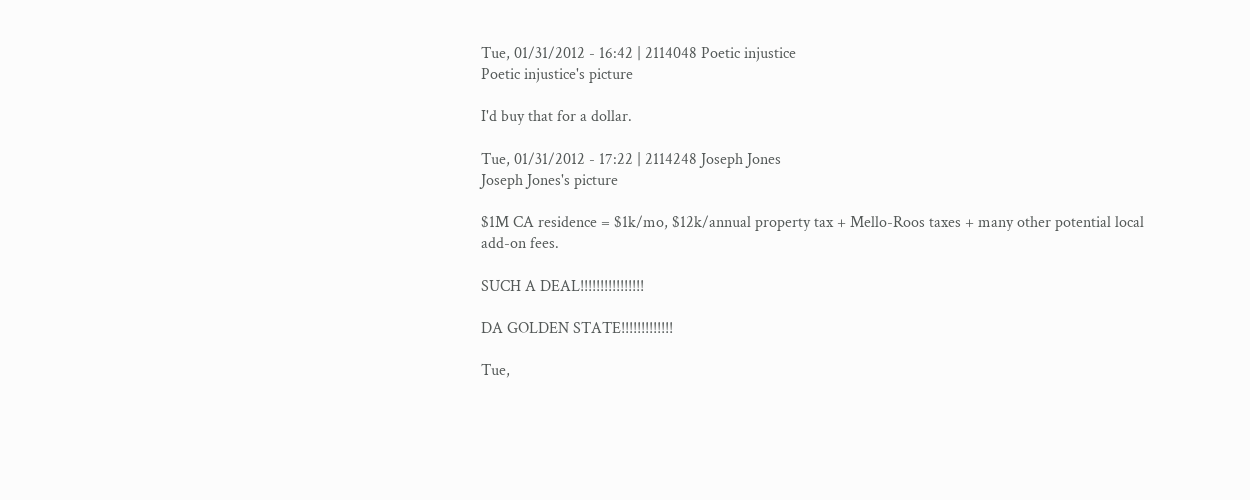Tue, 01/31/2012 - 16:42 | 2114048 Poetic injustice
Poetic injustice's picture

I'd buy that for a dollar.

Tue, 01/31/2012 - 17:22 | 2114248 Joseph Jones
Joseph Jones's picture

$1M CA residence = $1k/mo, $12k/annual property tax + Mello-Roos taxes + many other potential local add-on fees.

SUCH A DEAL!!!!!!!!!!!!!!!!

DA GOLDEN STATE!!!!!!!!!!!!!

Tue,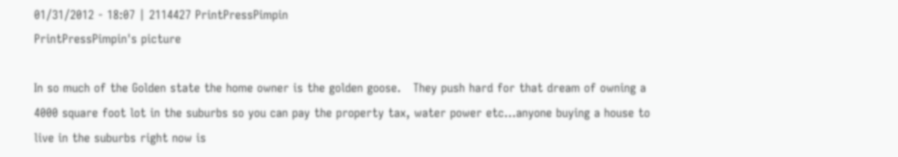01/31/2012 - 18:07 | 2114427 PrintPressPimpin
PrintPressPimpin's picture

In so much of the Golden state the home owner is the golden goose.   They push hard for that dream of owning a 4000 square foot lot in the suburbs so you can pay the property tax, water power etc...anyone buying a house to live in the suburbs right now is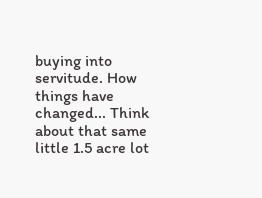buying into servitude. How things have changed... Think about that same little 1.5 acre lot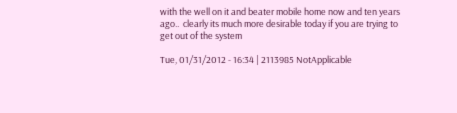with the well on it and beater mobile home now and ten years ago..  clearly its much more desirable today if you are trying to get out of the system

Tue, 01/31/2012 - 16:34 | 2113985 NotApplicable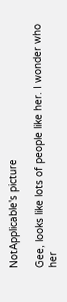NotApplicable's picture

Gee, looks like lots of people like her. I wonder who her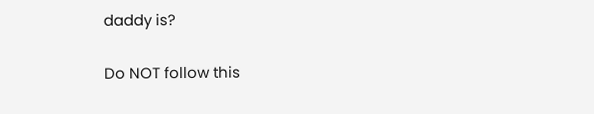daddy is?

Do NOT follow this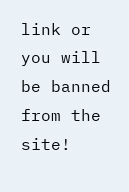link or you will be banned from the site!